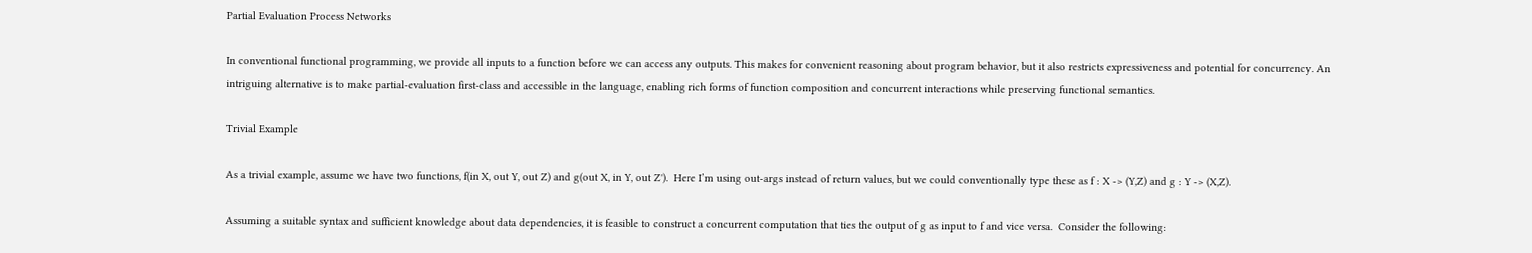Partial Evaluation Process Networks

In conventional functional programming, we provide all inputs to a function before we can access any outputs. This makes for convenient reasoning about program behavior, but it also restricts expressiveness and potential for concurrency. An intriguing alternative is to make partial-evaluation first-class and accessible in the language, enabling rich forms of function composition and concurrent interactions while preserving functional semantics.

Trivial Example

As a trivial example, assume we have two functions, f(in X, out Y, out Z) and g(out X, in Y, out Z').  Here I’m using out-args instead of return values, but we could conventionally type these as f : X -> (Y,Z) and g : Y -> (X,Z).

Assuming a suitable syntax and sufficient knowledge about data dependencies, it is feasible to construct a concurrent computation that ties the output of g as input to f and vice versa.  Consider the following: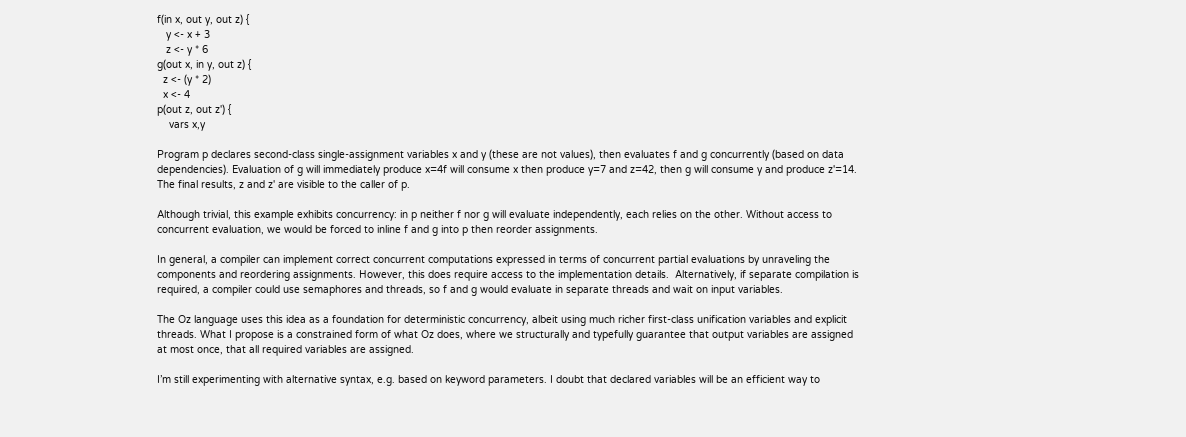f(in x, out y, out z) {
   y <- x + 3
   z <- y * 6
g(out x, in y, out z) {
  z <- (y * 2)
  x <- 4
p(out z, out z') {
    vars x,y

Program p declares second-class single-assignment variables x and y (these are not values), then evaluates f and g concurrently (based on data dependencies). Evaluation of g will immediately produce x=4f will consume x then produce y=7 and z=42, then g will consume y and produce z'=14. The final results, z and z' are visible to the caller of p.

Although trivial, this example exhibits concurrency: in p neither f nor g will evaluate independently, each relies on the other. Without access to concurrent evaluation, we would be forced to inline f and g into p then reorder assignments.

In general, a compiler can implement correct concurrent computations expressed in terms of concurrent partial evaluations by unraveling the components and reordering assignments. However, this does require access to the implementation details.  Alternatively, if separate compilation is required, a compiler could use semaphores and threads, so f and g would evaluate in separate threads and wait on input variables.

The Oz language uses this idea as a foundation for deterministic concurrency, albeit using much richer first-class unification variables and explicit threads. What I propose is a constrained form of what Oz does, where we structurally and typefully guarantee that output variables are assigned at most once, that all required variables are assigned.

I’m still experimenting with alternative syntax, e.g. based on keyword parameters. I doubt that declared variables will be an efficient way to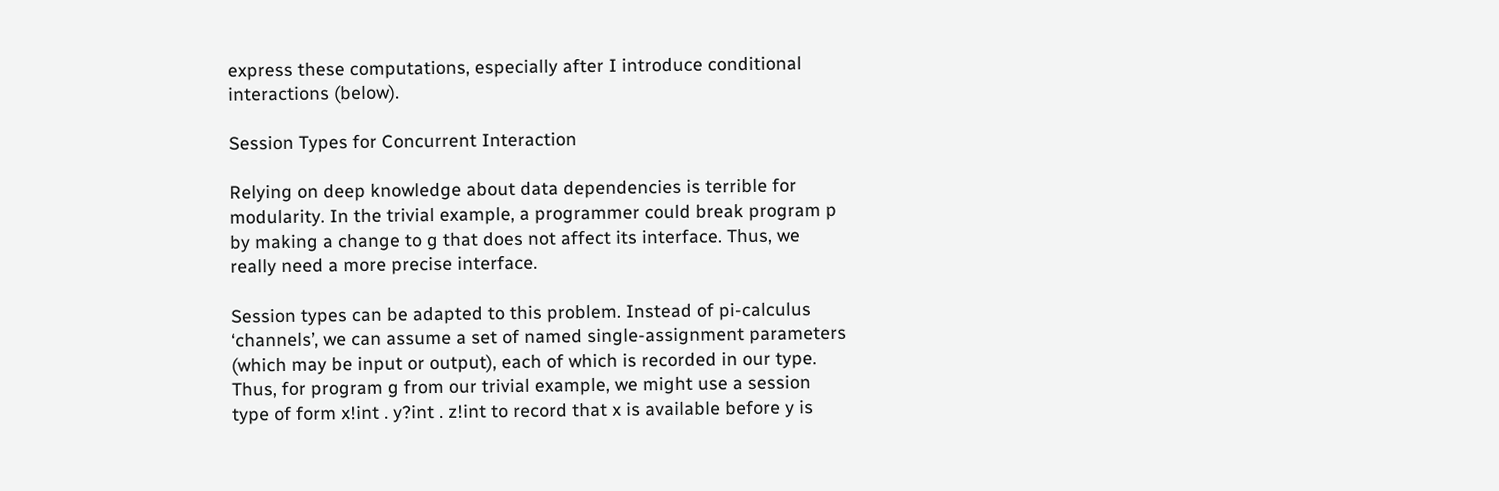express these computations, especially after I introduce conditional interactions (below).

Session Types for Concurrent Interaction

Relying on deep knowledge about data dependencies is terrible for modularity. In the trivial example, a programmer could break program p by making a change to g that does not affect its interface. Thus, we really need a more precise interface.

Session types can be adapted to this problem. Instead of pi-calculus ‘channels’, we can assume a set of named single-assignment parameters (which may be input or output), each of which is recorded in our type. Thus, for program g from our trivial example, we might use a session type of form x!int . y?int . z!int to record that x is available before y is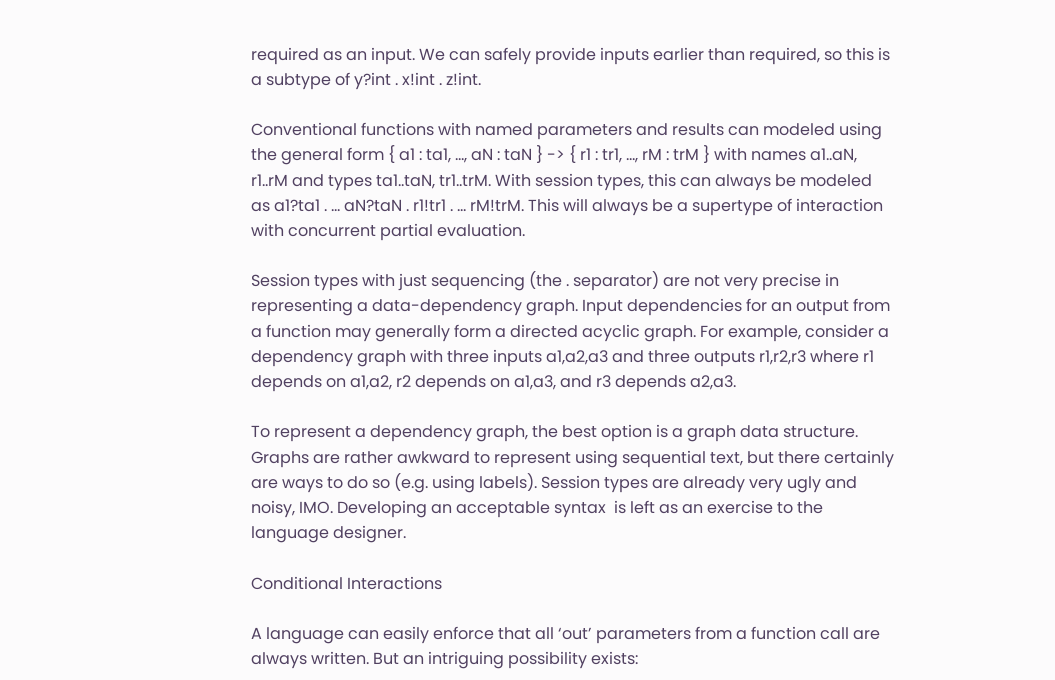required as an input. We can safely provide inputs earlier than required, so this is a subtype of y?int . x!int . z!int.

Conventional functions with named parameters and results can modeled using the general form { a1 : ta1, ..., aN : taN } -> { r1 : tr1, ..., rM : trM } with names a1..aN, r1..rM and types ta1..taN, tr1..trM. With session types, this can always be modeled as a1?ta1 . ... aN?taN . r1!tr1 . ... rM!trM. This will always be a supertype of interaction with concurrent partial evaluation.

Session types with just sequencing (the . separator) are not very precise in representing a data-dependency graph. Input dependencies for an output from a function may generally form a directed acyclic graph. For example, consider a dependency graph with three inputs a1,a2,a3 and three outputs r1,r2,r3 where r1 depends on a1,a2, r2 depends on a1,a3, and r3 depends a2,a3.

To represent a dependency graph, the best option is a graph data structure. Graphs are rather awkward to represent using sequential text, but there certainly are ways to do so (e.g. using labels). Session types are already very ugly and noisy, IMO. Developing an acceptable syntax  is left as an exercise to the language designer.

Conditional Interactions

A language can easily enforce that all ‘out’ parameters from a function call are always written. But an intriguing possibility exists: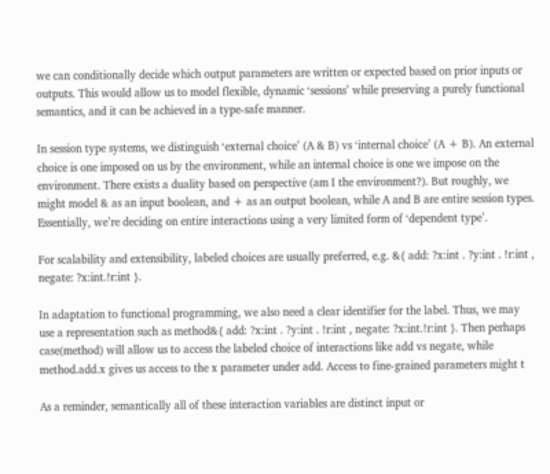we can conditionally decide which output parameters are written or expected based on prior inputs or outputs. This would allow us to model flexible, dynamic ‘sessions’ while preserving a purely functional semantics, and it can be achieved in a type-safe manner.

In session type systems, we distinguish ‘external choice’ (A & B) vs ‘internal choice’ (A + B). An external choice is one imposed on us by the environment, while an internal choice is one we impose on the environment. There exists a duality based on perspective (am I the environment?). But roughly, we might model & as an input boolean, and + as an output boolean, while A and B are entire session types. Essentially, we’re deciding on entire interactions using a very limited form of ‘dependent type’.

For scalability and extensibility, labeled choices are usually preferred, e.g. &{ add: ?x:int . ?y:int . !r:int , negate: ?x:int.!r:int }.

In adaptation to functional programming, we also need a clear identifier for the label. Thus, we may use a representation such as method&{ add: ?x:int . ?y:int . !r:int , negate: ?x:int.!r:int }. Then perhaps case(method) will allow us to access the labeled choice of interactions like add vs negate, while method.add.x gives us access to the x parameter under add. Access to fine-grained parameters might t

As a reminder, semantically all of these interaction variables are distinct input or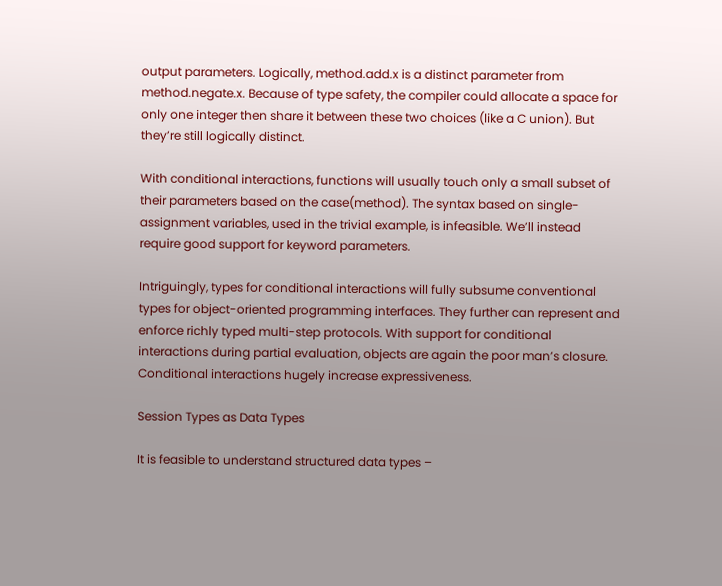output parameters. Logically, method.add.x is a distinct parameter from method.negate.x. Because of type safety, the compiler could allocate a space for only one integer then share it between these two choices (like a C union). But they’re still logically distinct.

With conditional interactions, functions will usually touch only a small subset of their parameters based on the case(method). The syntax based on single-assignment variables, used in the trivial example, is infeasible. We’ll instead require good support for keyword parameters.

Intriguingly, types for conditional interactions will fully subsume conventional types for object-oriented programming interfaces. They further can represent and enforce richly typed multi-step protocols. With support for conditional interactions during partial evaluation, objects are again the poor man’s closure. Conditional interactions hugely increase expressiveness.

Session Types as Data Types

It is feasible to understand structured data types –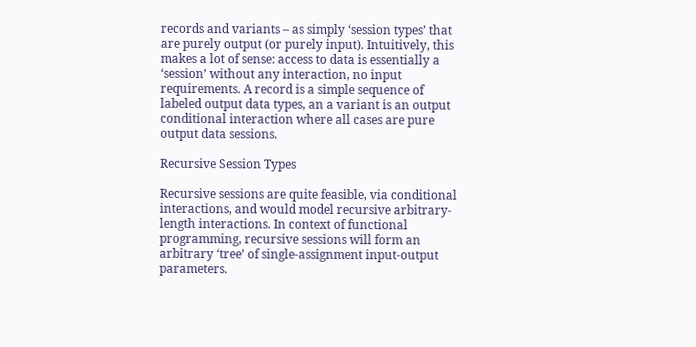records and variants – as simply ‘session types’ that are purely output (or purely input). Intuitively, this makes a lot of sense: access to data is essentially a ‘session’ without any interaction, no input requirements. A record is a simple sequence of labeled output data types, an a variant is an output conditional interaction where all cases are pure output data sessions.

Recursive Session Types

Recursive sessions are quite feasible, via conditional interactions, and would model recursive arbitrary-length interactions. In context of functional programming, recursive sessions will form an arbitrary ‘tree’ of single-assignment input-output parameters.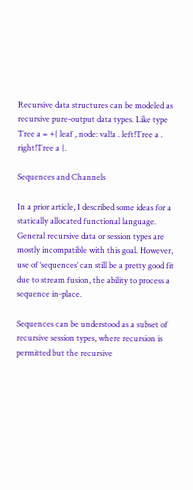Recursive data structures can be modeled as recursive pure-output data types. Like type Tree a = +{ leaf , node: val!a . left!Tree a . right!Tree a }.

Sequences and Channels

In a prior article, I described some ideas for a statically allocated functional language. General recursive data or session types are mostly incompatible with this goal. However, use of ‘sequences’ can still be a pretty good fit due to stream fusion, the ability to process a sequence in-place.

Sequences can be understood as a subset of recursive session types, where recursion is permitted but the recursive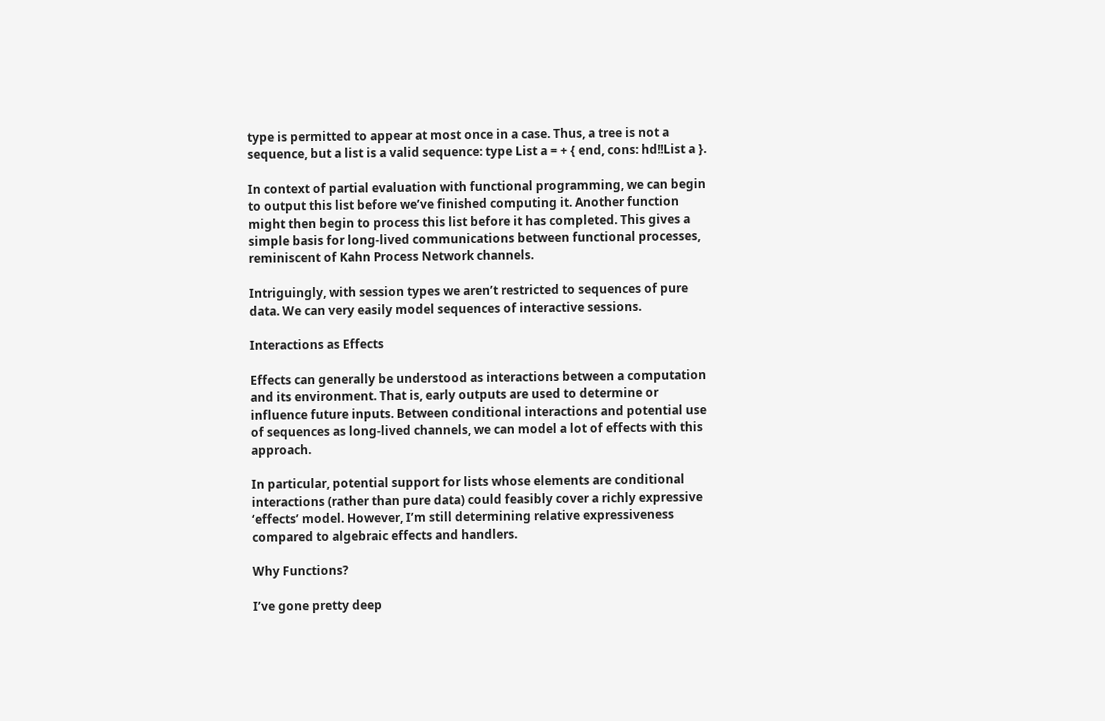type is permitted to appear at most once in a case. Thus, a tree is not a sequence, but a list is a valid sequence: type List a = + { end, cons: hd!!List a }.

In context of partial evaluation with functional programming, we can begin to output this list before we’ve finished computing it. Another function might then begin to process this list before it has completed. This gives a simple basis for long-lived communications between functional processes, reminiscent of Kahn Process Network channels.

Intriguingly, with session types we aren’t restricted to sequences of pure data. We can very easily model sequences of interactive sessions.

Interactions as Effects

Effects can generally be understood as interactions between a computation and its environment. That is, early outputs are used to determine or influence future inputs. Between conditional interactions and potential use of sequences as long-lived channels, we can model a lot of effects with this approach.

In particular, potential support for lists whose elements are conditional interactions (rather than pure data) could feasibly cover a richly expressive ‘effects’ model. However, I’m still determining relative expressiveness compared to algebraic effects and handlers.

Why Functions?

I’ve gone pretty deep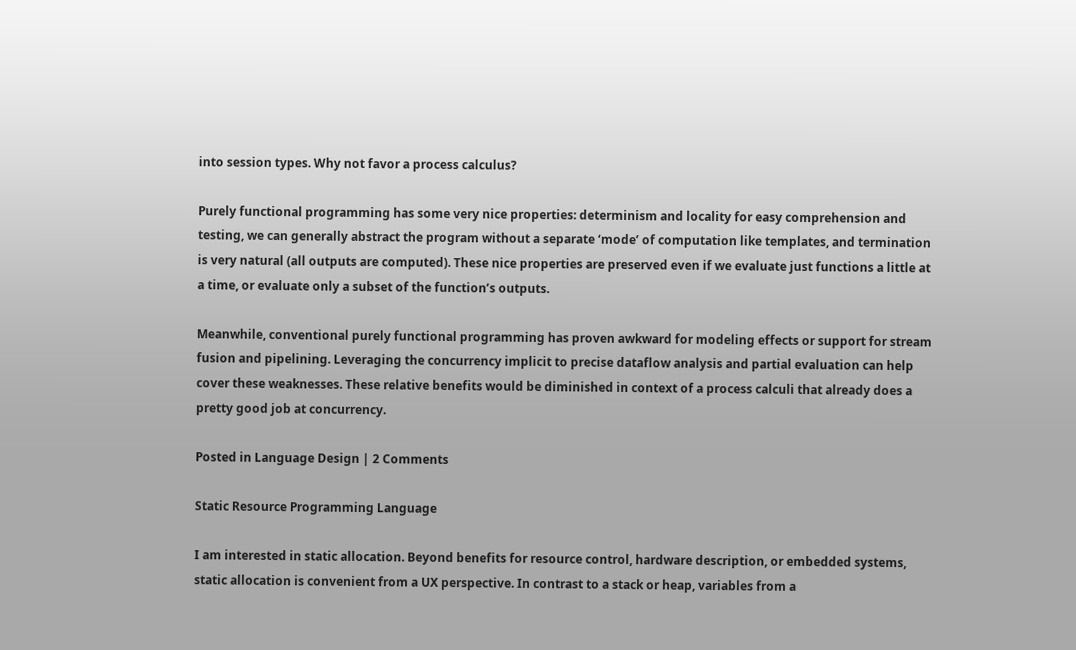into session types. Why not favor a process calculus?

Purely functional programming has some very nice properties: determinism and locality for easy comprehension and testing, we can generally abstract the program without a separate ‘mode’ of computation like templates, and termination is very natural (all outputs are computed). These nice properties are preserved even if we evaluate just functions a little at a time, or evaluate only a subset of the function’s outputs.

Meanwhile, conventional purely functional programming has proven awkward for modeling effects or support for stream fusion and pipelining. Leveraging the concurrency implicit to precise dataflow analysis and partial evaluation can help cover these weaknesses. These relative benefits would be diminished in context of a process calculi that already does a pretty good job at concurrency.

Posted in Language Design | 2 Comments

Static Resource Programming Language

I am interested in static allocation. Beyond benefits for resource control, hardware description, or embedded systems, static allocation is convenient from a UX perspective. In contrast to a stack or heap, variables from a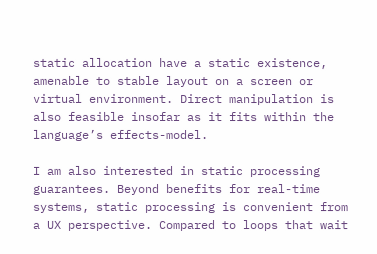static allocation have a static existence, amenable to stable layout on a screen or virtual environment. Direct manipulation is also feasible insofar as it fits within the language’s effects-model.

I am also interested in static processing guarantees. Beyond benefits for real-time systems, static processing is convenient from a UX perspective. Compared to loops that wait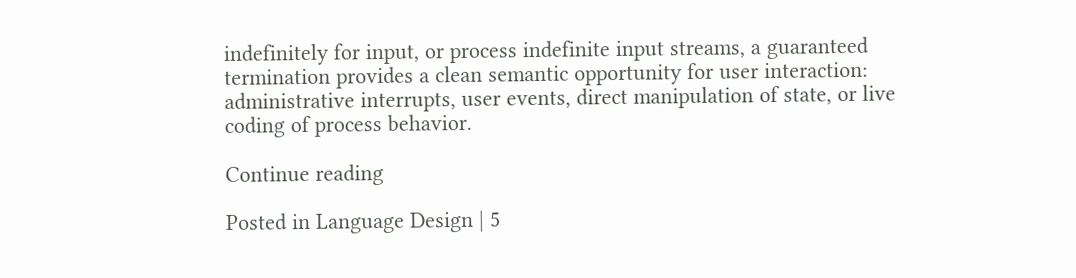indefinitely for input, or process indefinite input streams, a guaranteed termination provides a clean semantic opportunity for user interaction: administrative interrupts, user events, direct manipulation of state, or live coding of process behavior.

Continue reading

Posted in Language Design | 5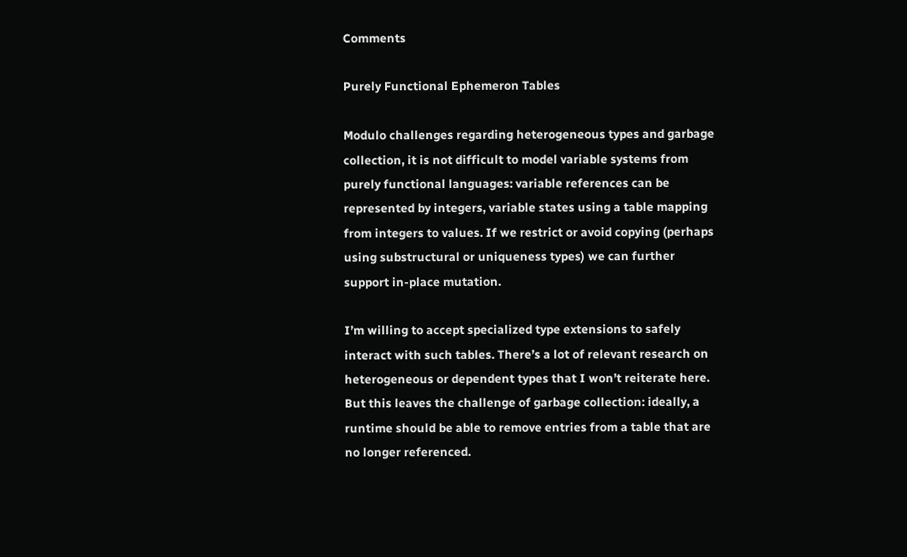Comments

Purely Functional Ephemeron Tables

Modulo challenges regarding heterogeneous types and garbage collection, it is not difficult to model variable systems from purely functional languages: variable references can be represented by integers, variable states using a table mapping from integers to values. If we restrict or avoid copying (perhaps using substructural or uniqueness types) we can further support in-place mutation.

I’m willing to accept specialized type extensions to safely interact with such tables. There’s a lot of relevant research on heterogeneous or dependent types that I won’t reiterate here. But this leaves the challenge of garbage collection: ideally, a runtime should be able to remove entries from a table that are no longer referenced.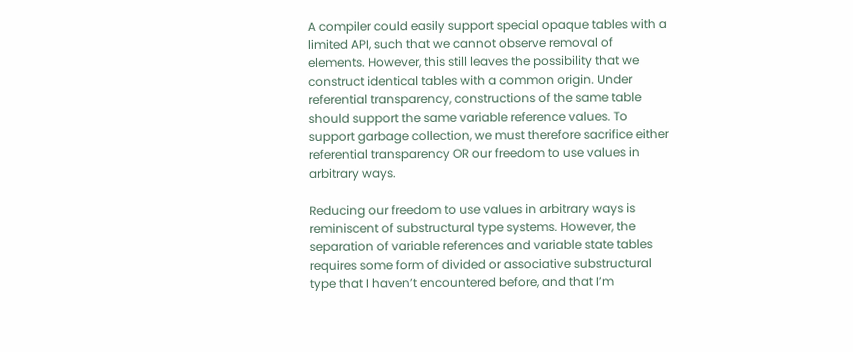A compiler could easily support special opaque tables with a limited API, such that we cannot observe removal of elements. However, this still leaves the possibility that we construct identical tables with a common origin. Under referential transparency, constructions of the same table should support the same variable reference values. To support garbage collection, we must therefore sacrifice either referential transparency OR our freedom to use values in arbitrary ways.

Reducing our freedom to use values in arbitrary ways is reminiscent of substructural type systems. However, the separation of variable references and variable state tables requires some form of divided or associative substructural type that I haven’t encountered before, and that I’m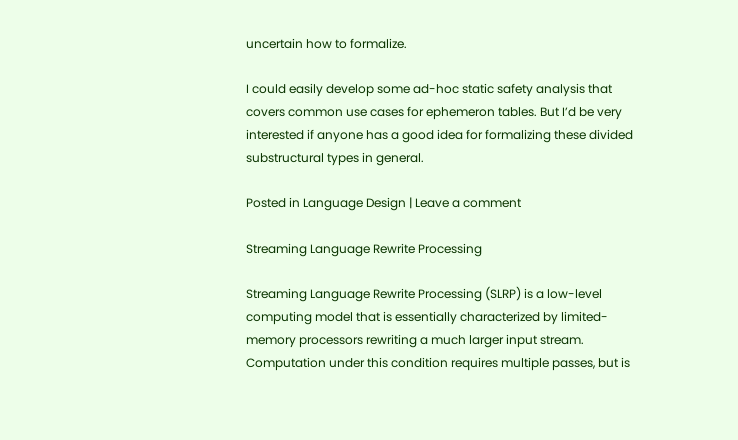uncertain how to formalize.

I could easily develop some ad-hoc static safety analysis that covers common use cases for ephemeron tables. But I’d be very interested if anyone has a good idea for formalizing these divided substructural types in general.

Posted in Language Design | Leave a comment

Streaming Language Rewrite Processing

Streaming Language Rewrite Processing (SLRP) is a low-level computing model that is essentially characterized by limited-memory processors rewriting a much larger input stream. Computation under this condition requires multiple passes, but is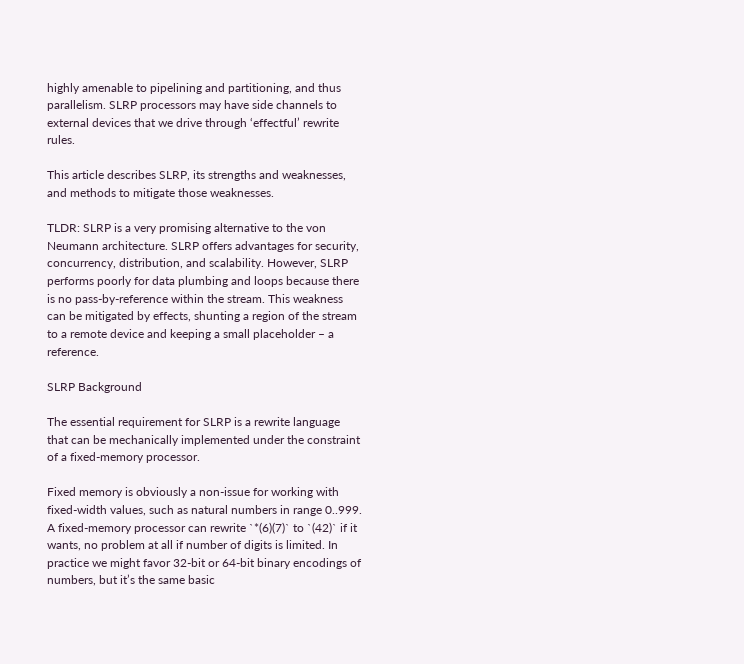highly amenable to pipelining and partitioning, and thus parallelism. SLRP processors may have side channels to external devices that we drive through ‘effectful’ rewrite rules.

This article describes SLRP, its strengths and weaknesses, and methods to mitigate those weaknesses.

TLDR: SLRP is a very promising alternative to the von Neumann architecture. SLRP offers advantages for security, concurrency, distribution, and scalability. However, SLRP performs poorly for data plumbing and loops because there is no pass-by-reference within the stream. This weakness can be mitigated by effects, shunting a region of the stream to a remote device and keeping a small placeholder – a reference.

SLRP Background

The essential requirement for SLRP is a rewrite language that can be mechanically implemented under the constraint of a fixed-memory processor.

Fixed memory is obviously a non-issue for working with fixed-width values, such as natural numbers in range 0..999. A fixed-memory processor can rewrite `*(6)(7)` to `(42)` if it wants, no problem at all if number of digits is limited. In practice we might favor 32-bit or 64-bit binary encodings of numbers, but it’s the same basic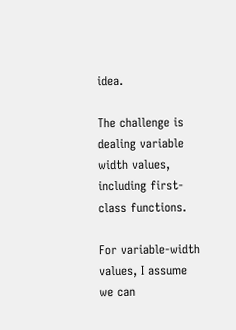idea.

The challenge is dealing variable width values, including first-class functions.

For variable-width values, I assume we can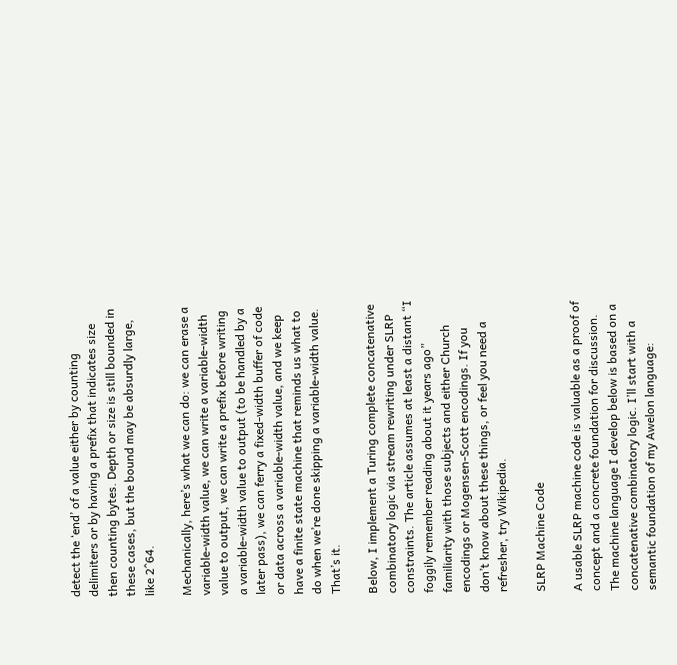detect the ‘end’ of a value either by counting delimiters or by having a prefix that indicates size then counting bytes. Depth or size is still bounded in these cases, but the bound may be absurdly large, like 2^64.

Mechanically, here’s what we can do: we can erase a variable-width value, we can write a variable-width value to output, we can write a prefix before writing a variable-width value to output (to be handled by a later pass), we can ferry a fixed-width buffer of code or data across a variable-width value, and we keep have a finite state machine that reminds us what to do when we’re done skipping a variable-width value. That’s it.

Below, I implement a Turing complete concatenative combinatory logic via stream rewriting under SLRP constraints. The article assumes at least a distant “I foggily remember reading about it years ago” familiarity with those subjects and either Church encodings or Mogensen-Scott encodings. If you don’t know about these things, or feel you need a refresher, try Wikipedia.

SLRP Machine Code

A usable SLRP machine code is valuable as a proof of concept and a concrete foundation for discussion. The machine language I develop below is based on a concatenative combinatory logic. I’ll start with a semantic foundation of my Awelon language: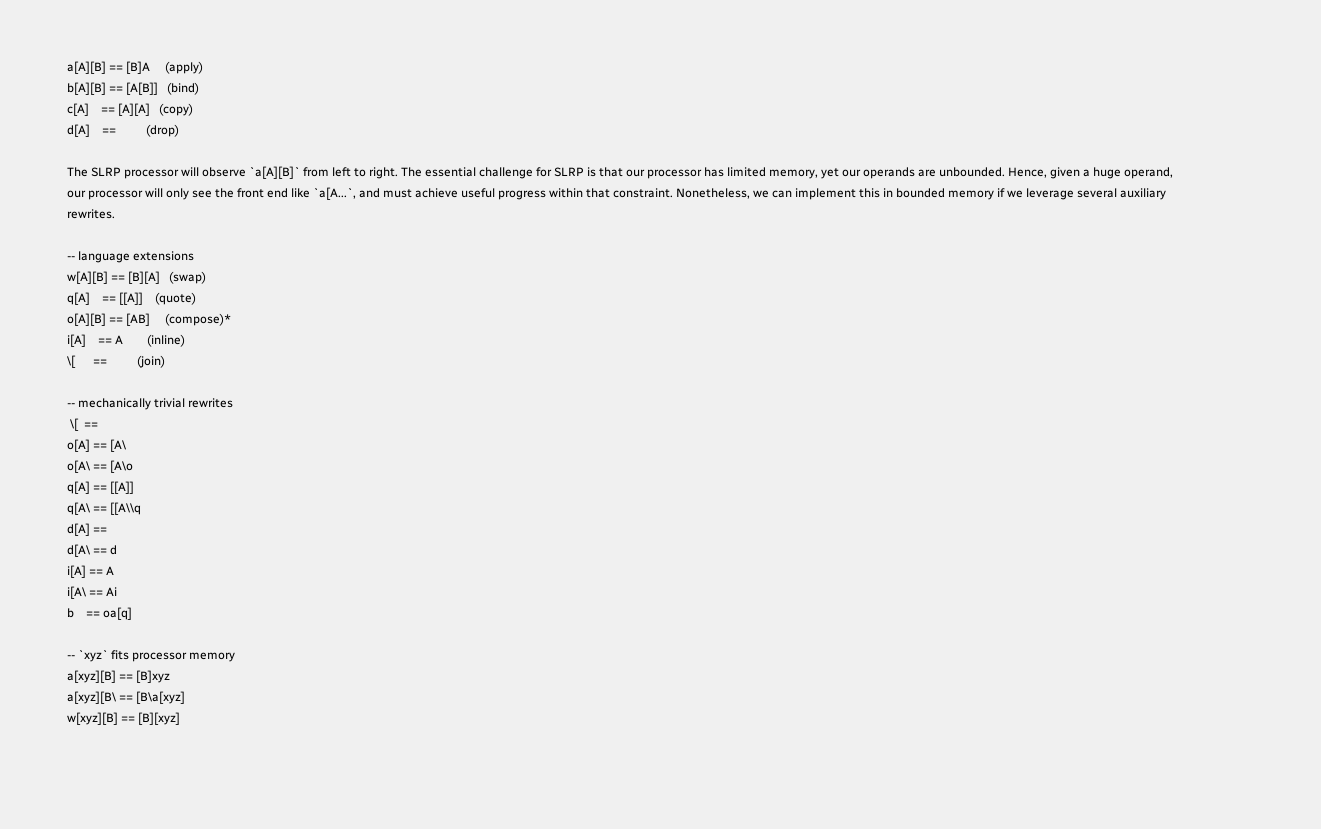a[A][B] == [B]A     (apply)
b[A][B] == [A[B]]   (bind)
c[A]    == [A][A]   (copy)
d[A]    ==          (drop)

The SLRP processor will observe `a[A][B]` from left to right. The essential challenge for SLRP is that our processor has limited memory, yet our operands are unbounded. Hence, given a huge operand, our processor will only see the front end like `a[A...`, and must achieve useful progress within that constraint. Nonetheless, we can implement this in bounded memory if we leverage several auxiliary rewrites.

-- language extensions
w[A][B] == [B][A]   (swap)
q[A]    == [[A]]    (quote)
o[A][B] == [AB]     (compose)*
i[A]    == A        (inline)
\[      ==          (join)

-- mechanically trivial rewrites
 \[  ==
o[A] == [A\
o[A\ == [A\o
q[A] == [[A]]
q[A\ == [[A\\q
d[A] ==
d[A\ == d
i[A] == A
i[A\ == Ai
b    == oa[q]

-- `xyz` fits processor memory
a[xyz][B] == [B]xyz
a[xyz][B\ == [B\a[xyz]
w[xyz][B] == [B][xyz]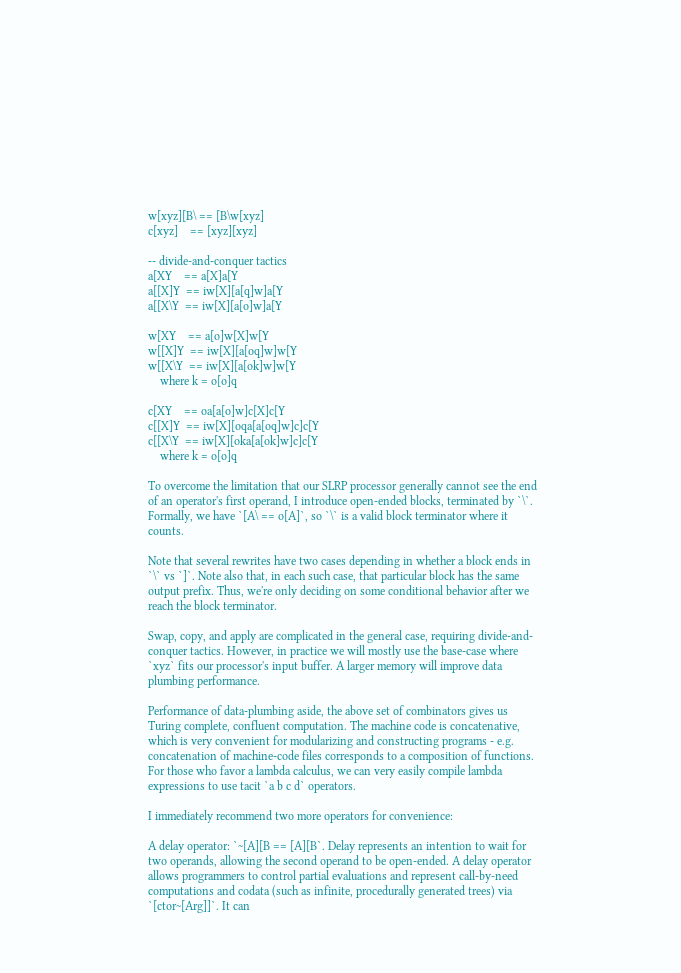w[xyz][B\ == [B\w[xyz]
c[xyz]    == [xyz][xyz]

-- divide-and-conquer tactics
a[XY    == a[X]a[Y
a[[X]Y  == iw[X][a[q]w]a[Y
a[[X\Y  == iw[X][a[o]w]a[Y

w[XY    == a[o]w[X]w[Y
w[[X]Y  == iw[X][a[oq]w]w[Y
w[[X\Y  == iw[X][a[ok]w]w[Y
    where k = o[o]q

c[XY    == oa[a[o]w]c[X]c[Y
c[[X]Y  == iw[X][oqa[a[oq]w]c]c[Y
c[[X\Y  == iw[X][oka[a[ok]w]c]c[Y
    where k = o[o]q

To overcome the limitation that our SLRP processor generally cannot see the end of an operator's first operand, I introduce open-ended blocks, terminated by `\`. Formally, we have `[A\ == o[A]`, so `\` is a valid block terminator where it counts.

Note that several rewrites have two cases depending in whether a block ends in `\` vs `]`. Note also that, in each such case, that particular block has the same output prefix. Thus, we're only deciding on some conditional behavior after we reach the block terminator.

Swap, copy, and apply are complicated in the general case, requiring divide-and-conquer tactics. However, in practice we will mostly use the base-case where `xyz` fits our processor's input buffer. A larger memory will improve data plumbing performance.

Performance of data-plumbing aside, the above set of combinators gives us Turing complete, confluent computation. The machine code is concatenative, which is very convenient for modularizing and constructing programs - e.g. concatenation of machine-code files corresponds to a composition of functions. For those who favor a lambda calculus, we can very easily compile lambda expressions to use tacit `a b c d` operators.

I immediately recommend two more operators for convenience:

A delay operator: `~[A][B == [A][B`. Delay represents an intention to wait for two operands, allowing the second operand to be open-ended. A delay operator allows programmers to control partial evaluations and represent call-by-need computations and codata (such as infinite, procedurally generated trees) via `[ctor~[Arg]]`. It can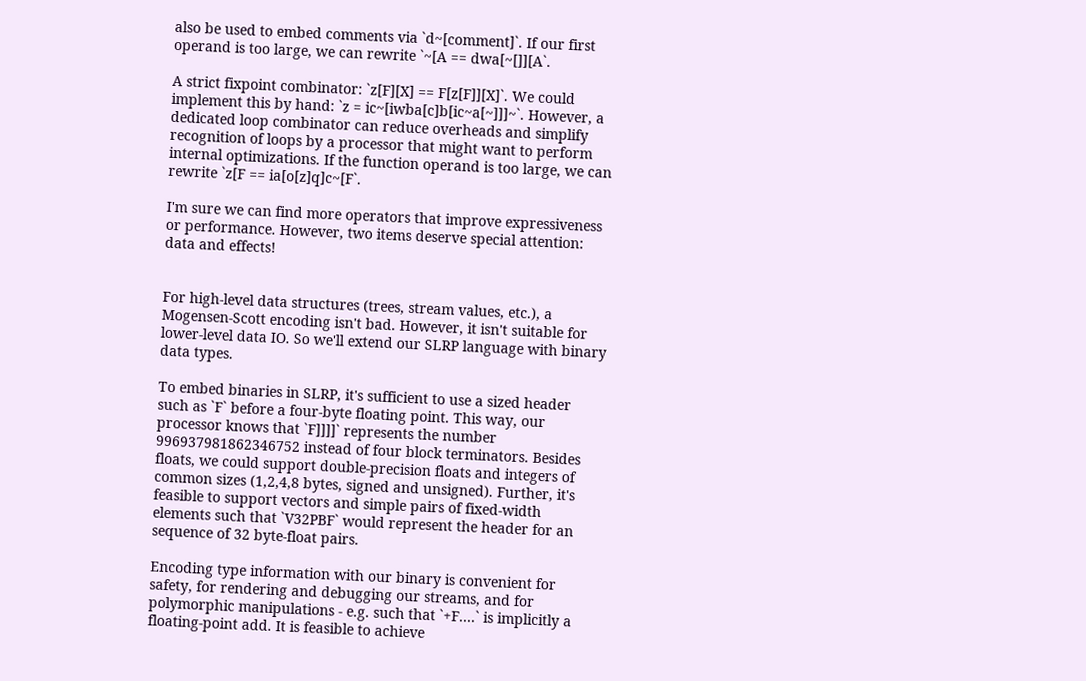also be used to embed comments via `d~[comment]`. If our first operand is too large, we can rewrite `~[A == dwa[~[]][A`.

A strict fixpoint combinator: `z[F][X] == F[z[F]][X]`. We could implement this by hand: `z = ic~[iwba[c]b[ic~a[~]]]~`. However, a dedicated loop combinator can reduce overheads and simplify recognition of loops by a processor that might want to perform internal optimizations. If the function operand is too large, we can rewrite `z[F == ia[o[z]q]c~[F`.

I'm sure we can find more operators that improve expressiveness or performance. However, two items deserve special attention: data and effects!


For high-level data structures (trees, stream values, etc.), a Mogensen-Scott encoding isn't bad. However, it isn't suitable for lower-level data IO. So we'll extend our SLRP language with binary data types.

To embed binaries in SLRP, it's sufficient to use a sized header such as `F` before a four-byte floating point. This way, our processor knows that `F]]]]` represents the number 996937981862346752 instead of four block terminators. Besides floats, we could support double-precision floats and integers of common sizes (1,2,4,8 bytes, signed and unsigned). Further, it's feasible to support vectors and simple pairs of fixed-width elements such that `V32PBF` would represent the header for an sequence of 32 byte-float pairs.

Encoding type information with our binary is convenient for safety, for rendering and debugging our streams, and for polymorphic manipulations - e.g. such that `+F....` is implicitly a floating-point add. It is feasible to achieve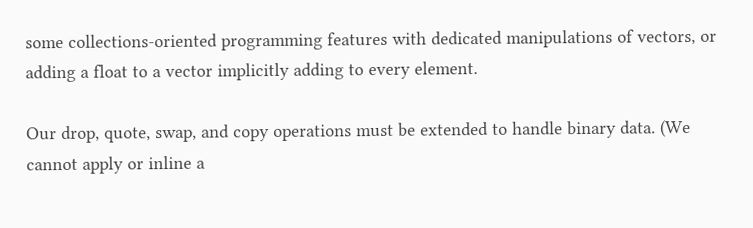some collections-oriented programming features with dedicated manipulations of vectors, or adding a float to a vector implicitly adding to every element.

Our drop, quote, swap, and copy operations must be extended to handle binary data. (We cannot apply or inline a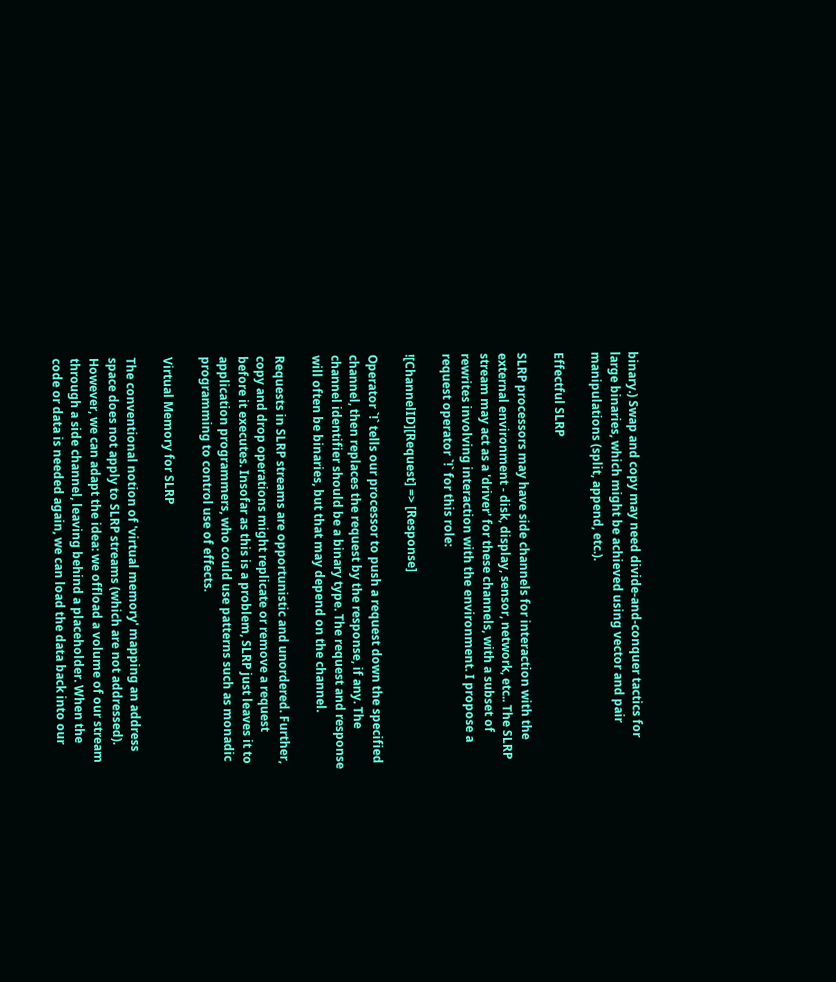binary.) Swap and copy may need divide-and-conquer tactics for large binaries, which might be achieved using vector and pair manipulations (split, append, etc.).

Effectful SLRP

SLRP processors may have side channels for interaction with the external environment - disk, display, sensor, network, etc.. The SLRP stream may act as a 'driver' for these channels, with a subset of rewrites involving interaction with the environment. I propose a request operator `!` for this role:

![ChannelID][Request] => [Response]

Operator `!` tells our processor to push a request down the specified channel, then replaces the request by the response, if any. The channel identifier should be a binary type. The request and response will often be binaries, but that may depend on the channel.

Requests in SLRP streams are opportunistic and unordered. Further, copy and drop operations might replicate or remove a request before it executes. Insofar as this is a problem, SLRP just leaves it to application programmers, who could use patterns such as monadic programming to control use of effects.

Virtual Memory for SLRP

The conventional notion of 'virtual memory' mapping an address space does not apply to SLRP streams (which are not addressed). However, we can adapt the idea: we offload a volume of our stream through a side channel, leaving behind a placeholder. When the code or data is needed again, we can load the data back into our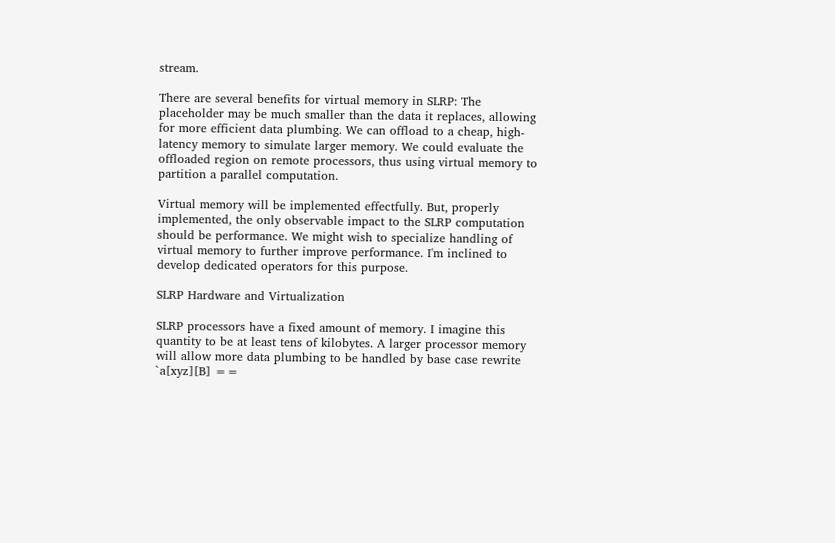stream.

There are several benefits for virtual memory in SLRP: The placeholder may be much smaller than the data it replaces, allowing for more efficient data plumbing. We can offload to a cheap, high-latency memory to simulate larger memory. We could evaluate the offloaded region on remote processors, thus using virtual memory to partition a parallel computation.

Virtual memory will be implemented effectfully. But, properly implemented, the only observable impact to the SLRP computation should be performance. We might wish to specialize handling of virtual memory to further improve performance. I'm inclined to develop dedicated operators for this purpose.

SLRP Hardware and Virtualization

SLRP processors have a fixed amount of memory. I imagine this quantity to be at least tens of kilobytes. A larger processor memory will allow more data plumbing to be handled by base case rewrite `a[xyz][B] ==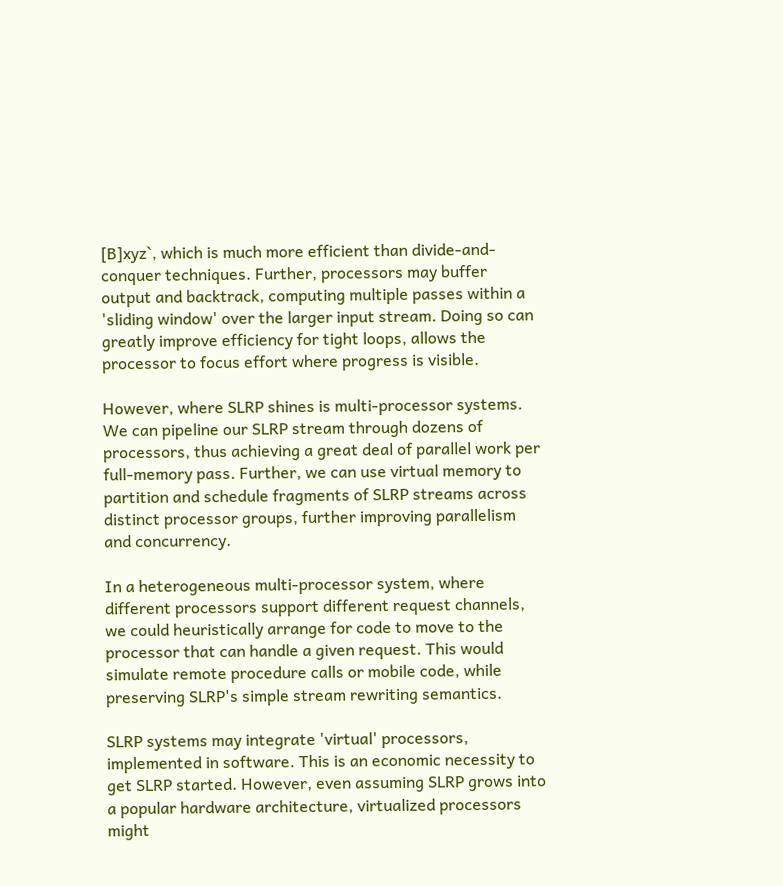[B]xyz`, which is much more efficient than divide-and-conquer techniques. Further, processors may buffer output and backtrack, computing multiple passes within a 'sliding window' over the larger input stream. Doing so can greatly improve efficiency for tight loops, allows the processor to focus effort where progress is visible.

However, where SLRP shines is multi-processor systems. We can pipeline our SLRP stream through dozens of processors, thus achieving a great deal of parallel work per full-memory pass. Further, we can use virtual memory to partition and schedule fragments of SLRP streams across distinct processor groups, further improving parallelism and concurrency.

In a heterogeneous multi-processor system, where different processors support different request channels, we could heuristically arrange for code to move to the processor that can handle a given request. This would simulate remote procedure calls or mobile code, while preserving SLRP's simple stream rewriting semantics.

SLRP systems may integrate 'virtual' processors, implemented in software. This is an economic necessity to get SLRP started. However, even assuming SLRP grows into a popular hardware architecture, virtualized processors might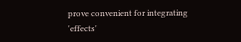prove convenient for integrating 'effects'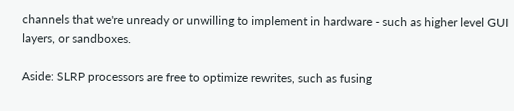channels that we're unready or unwilling to implement in hardware - such as higher level GUI layers, or sandboxes.

Aside: SLRP processors are free to optimize rewrites, such as fusing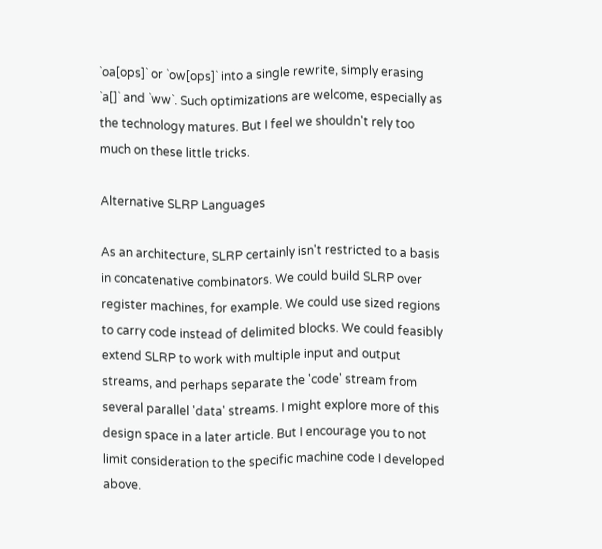`oa[ops]` or `ow[ops]` into a single rewrite, simply erasing `a[]` and `ww`. Such optimizations are welcome, especially as the technology matures. But I feel we shouldn't rely too much on these little tricks.

Alternative SLRP Languages

As an architecture, SLRP certainly isn't restricted to a basis in concatenative combinators. We could build SLRP over register machines, for example. We could use sized regions to carry code instead of delimited blocks. We could feasibly extend SLRP to work with multiple input and output streams, and perhaps separate the 'code' stream from several parallel 'data' streams. I might explore more of this design space in a later article. But I encourage you to not limit consideration to the specific machine code I developed above.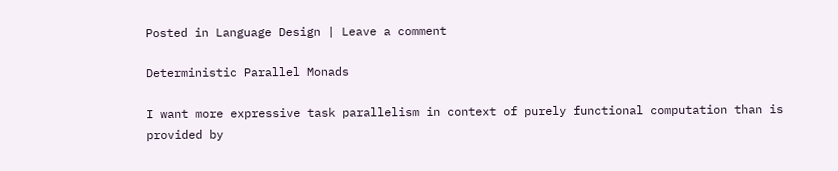Posted in Language Design | Leave a comment

Deterministic Parallel Monads

I want more expressive task parallelism in context of purely functional computation than is provided by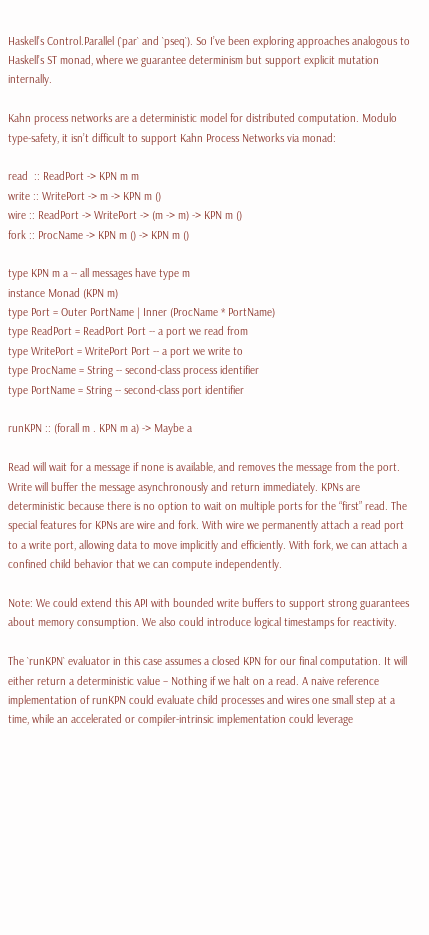Haskell’s Control.Parallel (`par` and `pseq`). So I’ve been exploring approaches analogous to Haskell’s ST monad, where we guarantee determinism but support explicit mutation internally.

Kahn process networks are a deterministic model for distributed computation. Modulo type-safety, it isn’t difficult to support Kahn Process Networks via monad:

read  :: ReadPort -> KPN m m
write :: WritePort -> m -> KPN m ()
wire :: ReadPort -> WritePort -> (m -> m) -> KPN m ()
fork :: ProcName -> KPN m () -> KPN m ()

type KPN m a -- all messages have type m
instance Monad (KPN m)
type Port = Outer PortName | Inner (ProcName * PortName)
type ReadPort = ReadPort Port -- a port we read from
type WritePort = WritePort Port -- a port we write to
type ProcName = String -- second-class process identifier
type PortName = String -- second-class port identifier

runKPN :: (forall m . KPN m a) -> Maybe a

Read will wait for a message if none is available, and removes the message from the port. Write will buffer the message asynchronously and return immediately. KPNs are deterministic because there is no option to wait on multiple ports for the “first” read. The special features for KPNs are wire and fork. With wire we permanently attach a read port to a write port, allowing data to move implicitly and efficiently. With fork, we can attach a confined child behavior that we can compute independently.

Note: We could extend this API with bounded write buffers to support strong guarantees about memory consumption. We also could introduce logical timestamps for reactivity.

The `runKPN` evaluator in this case assumes a closed KPN for our final computation. It will either return a deterministic value – Nothing if we halt on a read. A naive reference implementation of runKPN could evaluate child processes and wires one small step at a time, while an accelerated or compiler-intrinsic implementation could leverage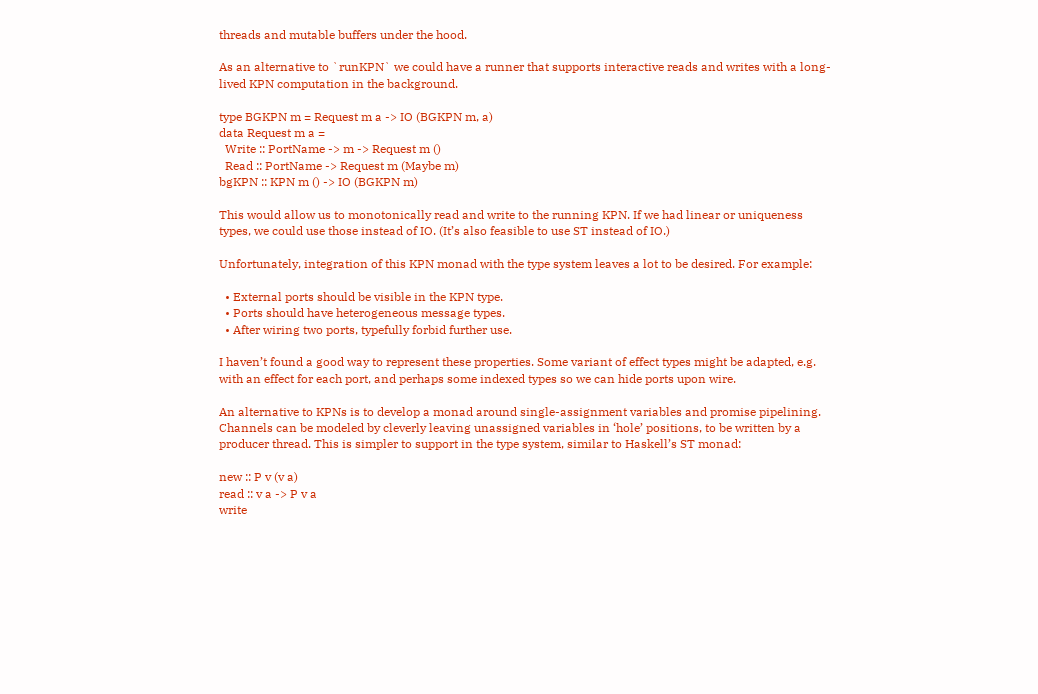threads and mutable buffers under the hood.

As an alternative to `runKPN` we could have a runner that supports interactive reads and writes with a long-lived KPN computation in the background.

type BGKPN m = Request m a -> IO (BGKPN m, a)
data Request m a =
  Write :: PortName -> m -> Request m ()
  Read :: PortName -> Request m (Maybe m)
bgKPN :: KPN m () -> IO (BGKPN m)

This would allow us to monotonically read and write to the running KPN. If we had linear or uniqueness types, we could use those instead of IO. (It’s also feasible to use ST instead of IO.)

Unfortunately, integration of this KPN monad with the type system leaves a lot to be desired. For example:

  • External ports should be visible in the KPN type.
  • Ports should have heterogeneous message types.
  • After wiring two ports, typefully forbid further use.

I haven’t found a good way to represent these properties. Some variant of effect types might be adapted, e.g. with an effect for each port, and perhaps some indexed types so we can hide ports upon wire.

An alternative to KPNs is to develop a monad around single-assignment variables and promise pipelining. Channels can be modeled by cleverly leaving unassigned variables in ‘hole’ positions, to be written by a producer thread. This is simpler to support in the type system, similar to Haskell’s ST monad:

new :: P v (v a)
read :: v a -> P v a
write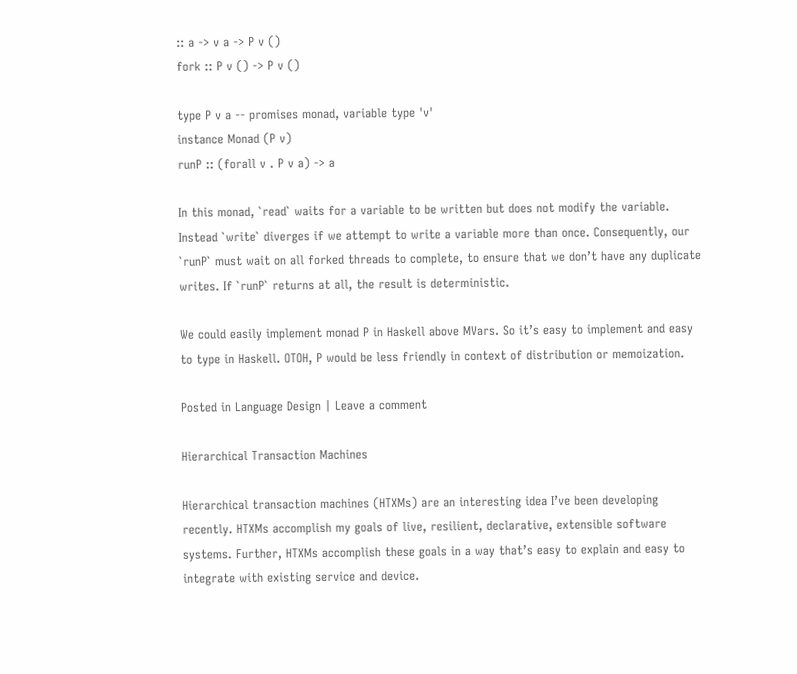:: a -> v a -> P v ()
fork :: P v () -> P v ()

type P v a -- promises monad, variable type 'v'
instance Monad (P v)
runP :: (forall v . P v a) -> a

In this monad, `read` waits for a variable to be written but does not modify the variable. Instead `write` diverges if we attempt to write a variable more than once. Consequently, our `runP` must wait on all forked threads to complete, to ensure that we don’t have any duplicate writes. If `runP` returns at all, the result is deterministic.

We could easily implement monad P in Haskell above MVars. So it’s easy to implement and easy to type in Haskell. OTOH, P would be less friendly in context of distribution or memoization.

Posted in Language Design | Leave a comment

Hierarchical Transaction Machines

Hierarchical transaction machines (HTXMs) are an interesting idea I’ve been developing recently. HTXMs accomplish my goals of live, resilient, declarative, extensible software systems. Further, HTXMs accomplish these goals in a way that’s easy to explain and easy to integrate with existing service and device.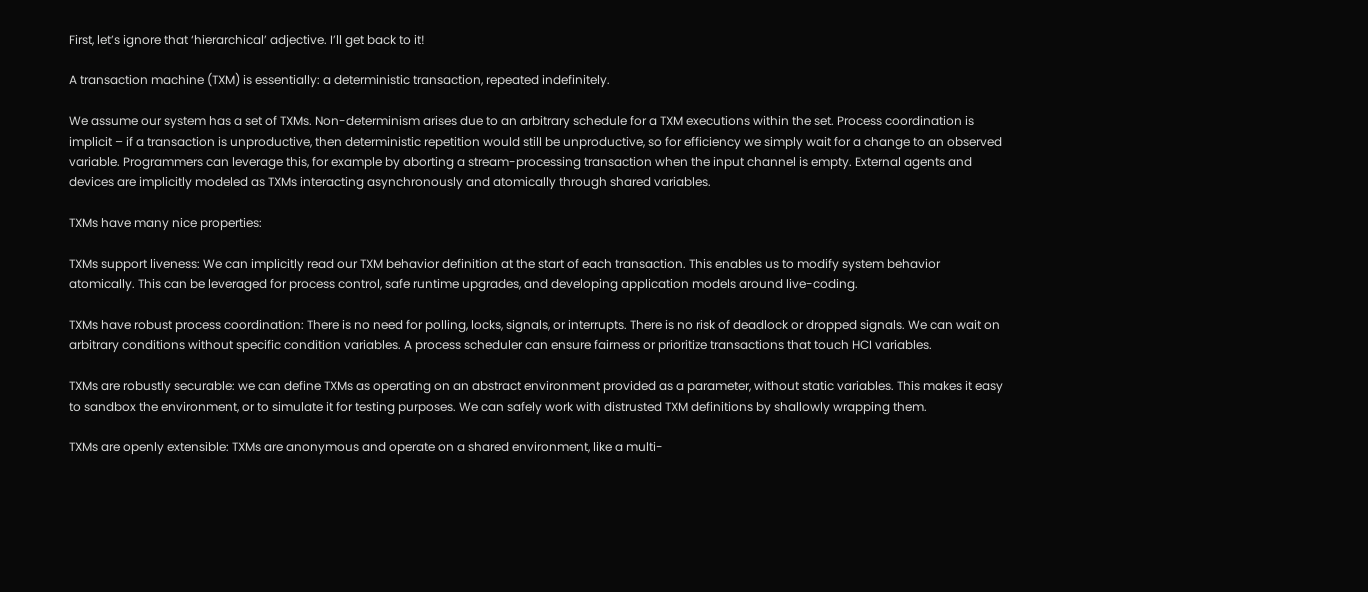First, let’s ignore that ‘hierarchical’ adjective. I’ll get back to it!

A transaction machine (TXM) is essentially: a deterministic transaction, repeated indefinitely.

We assume our system has a set of TXMs. Non-determinism arises due to an arbitrary schedule for a TXM executions within the set. Process coordination is implicit – if a transaction is unproductive, then deterministic repetition would still be unproductive, so for efficiency we simply wait for a change to an observed variable. Programmers can leverage this, for example by aborting a stream-processing transaction when the input channel is empty. External agents and devices are implicitly modeled as TXMs interacting asynchronously and atomically through shared variables.

TXMs have many nice properties:

TXMs support liveness: We can implicitly read our TXM behavior definition at the start of each transaction. This enables us to modify system behavior atomically. This can be leveraged for process control, safe runtime upgrades, and developing application models around live-coding.

TXMs have robust process coordination: There is no need for polling, locks, signals, or interrupts. There is no risk of deadlock or dropped signals. We can wait on arbitrary conditions without specific condition variables. A process scheduler can ensure fairness or prioritize transactions that touch HCI variables.

TXMs are robustly securable: we can define TXMs as operating on an abstract environment provided as a parameter, without static variables. This makes it easy to sandbox the environment, or to simulate it for testing purposes. We can safely work with distrusted TXM definitions by shallowly wrapping them.

TXMs are openly extensible: TXMs are anonymous and operate on a shared environment, like a multi-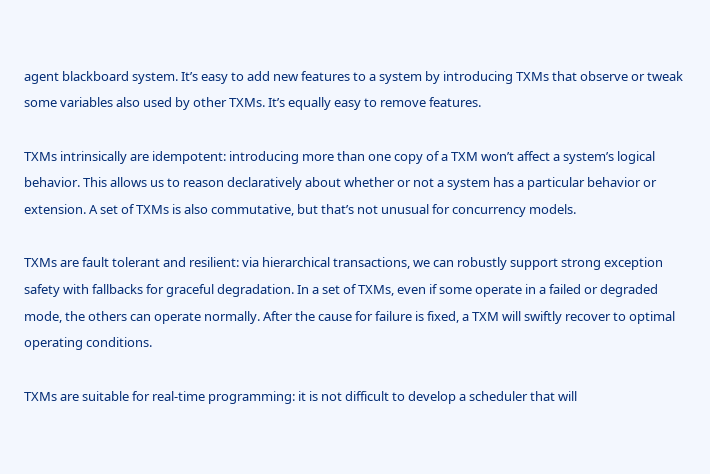agent blackboard system. It’s easy to add new features to a system by introducing TXMs that observe or tweak some variables also used by other TXMs. It’s equally easy to remove features.

TXMs intrinsically are idempotent: introducing more than one copy of a TXM won’t affect a system’s logical behavior. This allows us to reason declaratively about whether or not a system has a particular behavior or extension. A set of TXMs is also commutative, but that’s not unusual for concurrency models.

TXMs are fault tolerant and resilient: via hierarchical transactions, we can robustly support strong exception safety with fallbacks for graceful degradation. In a set of TXMs, even if some operate in a failed or degraded mode, the others can operate normally. After the cause for failure is fixed, a TXM will swiftly recover to optimal operating conditions.

TXMs are suitable for real-time programming: it is not difficult to develop a scheduler that will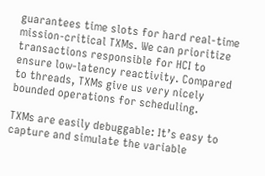guarantees time slots for hard real-time mission-critical TXMs. We can prioritize transactions responsible for HCI to ensure low-latency reactivity. Compared to threads, TXMs give us very nicely bounded operations for scheduling.

TXMs are easily debuggable: It’s easy to capture and simulate the variable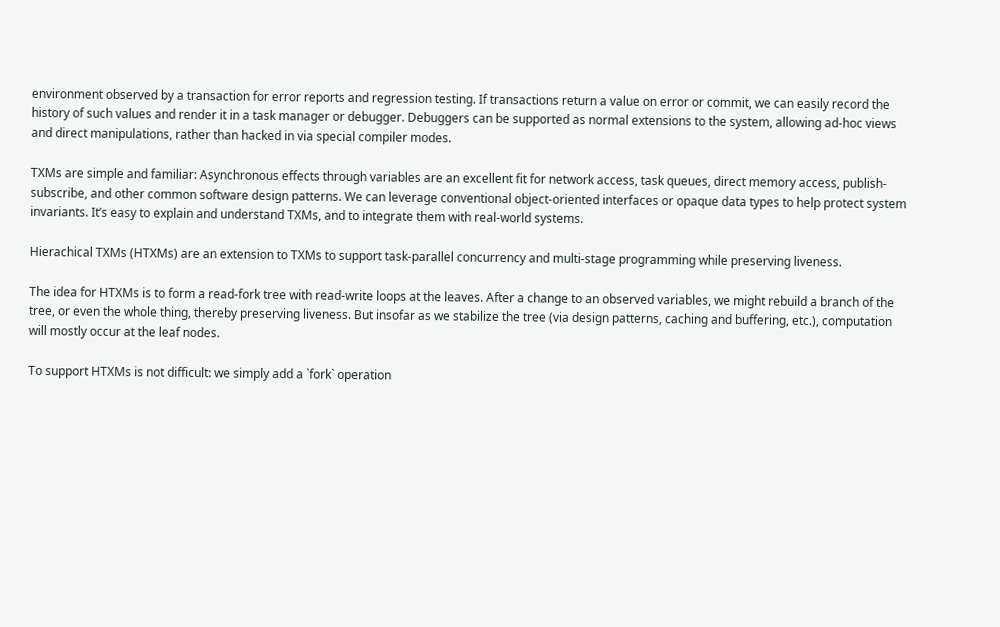environment observed by a transaction for error reports and regression testing. If transactions return a value on error or commit, we can easily record the history of such values and render it in a task manager or debugger. Debuggers can be supported as normal extensions to the system, allowing ad-hoc views and direct manipulations, rather than hacked in via special compiler modes.

TXMs are simple and familiar: Asynchronous effects through variables are an excellent fit for network access, task queues, direct memory access, publish-subscribe, and other common software design patterns. We can leverage conventional object-oriented interfaces or opaque data types to help protect system invariants. It’s easy to explain and understand TXMs, and to integrate them with real-world systems.

Hierachical TXMs (HTXMs) are an extension to TXMs to support task-parallel concurrency and multi-stage programming while preserving liveness.

The idea for HTXMs is to form a read-fork tree with read-write loops at the leaves. After a change to an observed variables, we might rebuild a branch of the tree, or even the whole thing, thereby preserving liveness. But insofar as we stabilize the tree (via design patterns, caching and buffering, etc.), computation will mostly occur at the leaf nodes.

To support HTXMs is not difficult: we simply add a `fork` operation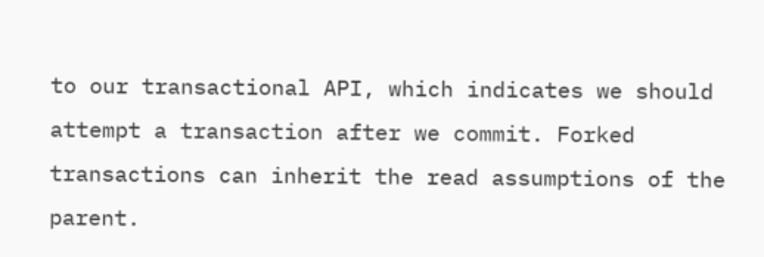to our transactional API, which indicates we should attempt a transaction after we commit. Forked transactions can inherit the read assumptions of the parent.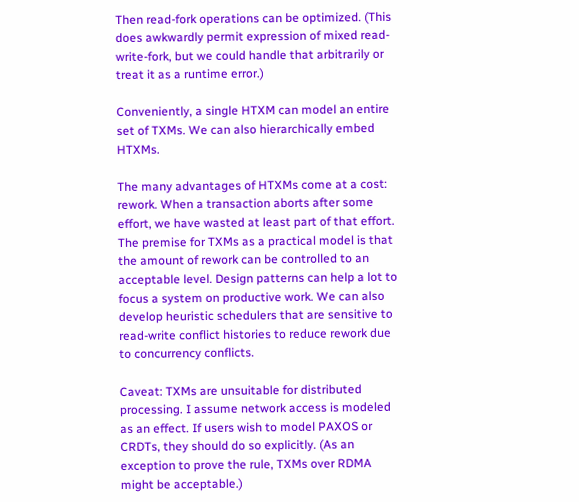Then read-fork operations can be optimized. (This does awkwardly permit expression of mixed read-write-fork, but we could handle that arbitrarily or treat it as a runtime error.)

Conveniently, a single HTXM can model an entire set of TXMs. We can also hierarchically embed HTXMs.

The many advantages of HTXMs come at a cost: rework. When a transaction aborts after some effort, we have wasted at least part of that effort. The premise for TXMs as a practical model is that the amount of rework can be controlled to an acceptable level. Design patterns can help a lot to focus a system on productive work. We can also develop heuristic schedulers that are sensitive to read-write conflict histories to reduce rework due to concurrency conflicts.

Caveat: TXMs are unsuitable for distributed processing. I assume network access is modeled as an effect. If users wish to model PAXOS or CRDTs, they should do so explicitly. (As an exception to prove the rule, TXMs over RDMA might be acceptable.)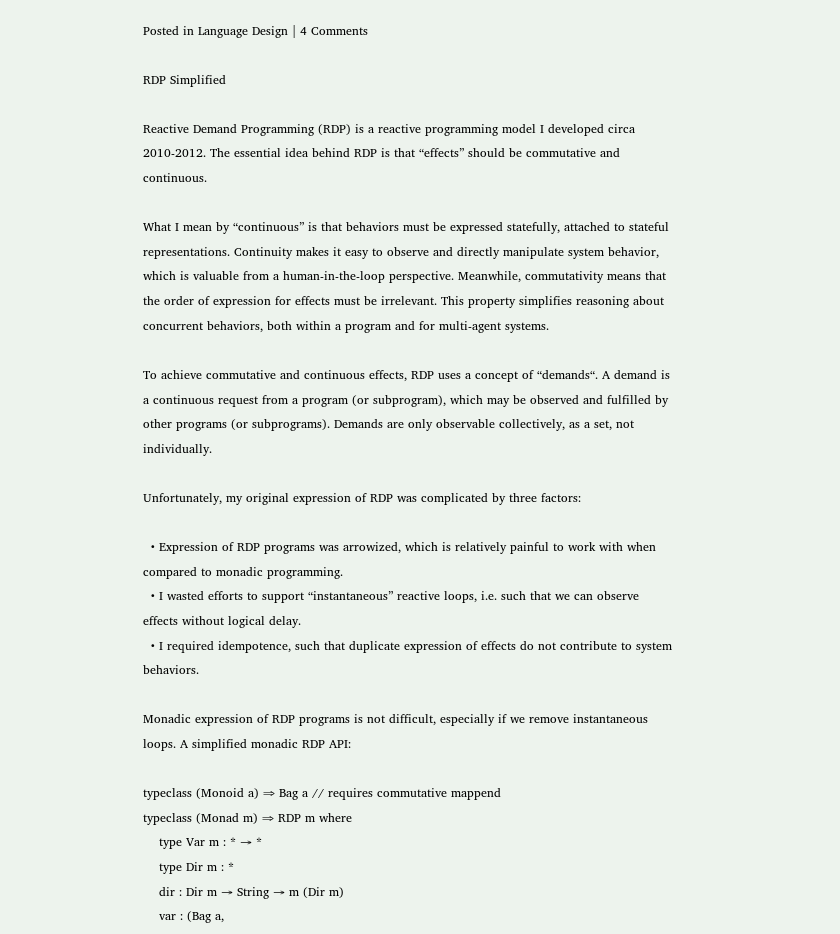Posted in Language Design | 4 Comments

RDP Simplified

Reactive Demand Programming (RDP) is a reactive programming model I developed circa 2010-2012. The essential idea behind RDP is that “effects” should be commutative and continuous.

What I mean by “continuous” is that behaviors must be expressed statefully, attached to stateful representations. Continuity makes it easy to observe and directly manipulate system behavior, which is valuable from a human-in-the-loop perspective. Meanwhile, commutativity means that the order of expression for effects must be irrelevant. This property simplifies reasoning about concurrent behaviors, both within a program and for multi-agent systems.

To achieve commutative and continuous effects, RDP uses a concept of “demands“. A demand is a continuous request from a program (or subprogram), which may be observed and fulfilled by other programs (or subprograms). Demands are only observable collectively, as a set, not individually.

Unfortunately, my original expression of RDP was complicated by three factors:

  • Expression of RDP programs was arrowized, which is relatively painful to work with when compared to monadic programming.
  • I wasted efforts to support “instantaneous” reactive loops, i.e. such that we can observe effects without logical delay.
  • I required idempotence, such that duplicate expression of effects do not contribute to system behaviors.

Monadic expression of RDP programs is not difficult, especially if we remove instantaneous loops. A simplified monadic RDP API:

typeclass (Monoid a) ⇒ Bag a // requires commutative mappend
typeclass (Monad m) ⇒ RDP m where
    type Var m : * → *
    type Dir m : *
    dir : Dir m → String → m (Dir m)
    var : (Bag a,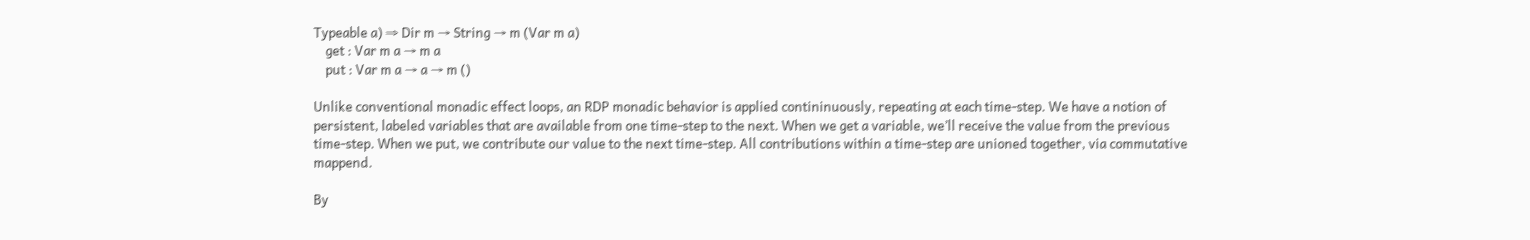Typeable a) ⇒ Dir m → String → m (Var m a)
    get : Var m a → m a
    put : Var m a → a → m ()

Unlike conventional monadic effect loops, an RDP monadic behavior is applied contininuously, repeating at each time-step. We have a notion of persistent, labeled variables that are available from one time-step to the next. When we get a variable, we’ll receive the value from the previous time-step. When we put, we contribute our value to the next time-step. All contributions within a time-step are unioned together, via commutative mappend.

By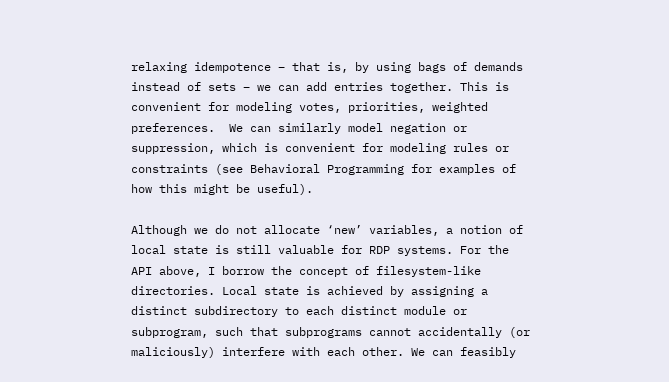relaxing idempotence – that is, by using bags of demands instead of sets – we can add entries together. This is convenient for modeling votes, priorities, weighted preferences.  We can similarly model negation or suppression, which is convenient for modeling rules or constraints (see Behavioral Programming for examples of how this might be useful).

Although we do not allocate ‘new’ variables, a notion of local state is still valuable for RDP systems. For the API above, I borrow the concept of filesystem-like directories. Local state is achieved by assigning a distinct subdirectory to each distinct module or subprogram, such that subprograms cannot accidentally (or maliciously) interfere with each other. We can feasibly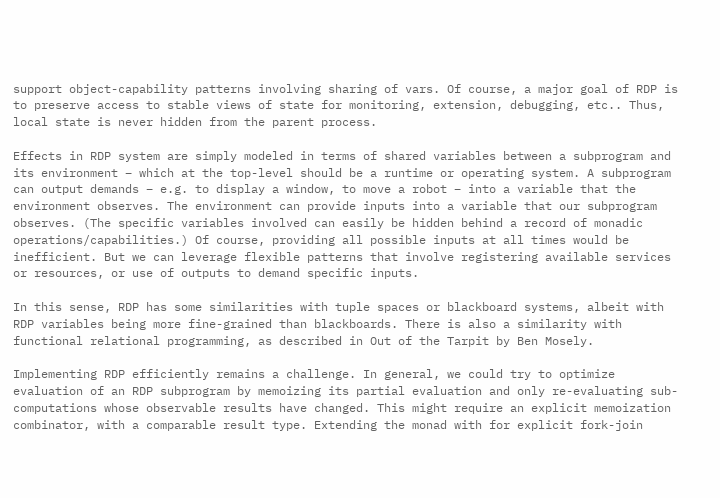support object-capability patterns involving sharing of vars. Of course, a major goal of RDP is to preserve access to stable views of state for monitoring, extension, debugging, etc.. Thus, local state is never hidden from the parent process.

Effects in RDP system are simply modeled in terms of shared variables between a subprogram and its environment – which at the top-level should be a runtime or operating system. A subprogram can output demands – e.g. to display a window, to move a robot – into a variable that the environment observes. The environment can provide inputs into a variable that our subprogram observes. (The specific variables involved can easily be hidden behind a record of monadic operations/capabilities.) Of course, providing all possible inputs at all times would be inefficient. But we can leverage flexible patterns that involve registering available services or resources, or use of outputs to demand specific inputs.

In this sense, RDP has some similarities with tuple spaces or blackboard systems, albeit with RDP variables being more fine-grained than blackboards. There is also a similarity with functional relational programming, as described in Out of the Tarpit by Ben Mosely.

Implementing RDP efficiently remains a challenge. In general, we could try to optimize evaluation of an RDP subprogram by memoizing its partial evaluation and only re-evaluating sub-computations whose observable results have changed. This might require an explicit memoization combinator, with a comparable result type. Extending the monad with for explicit fork-join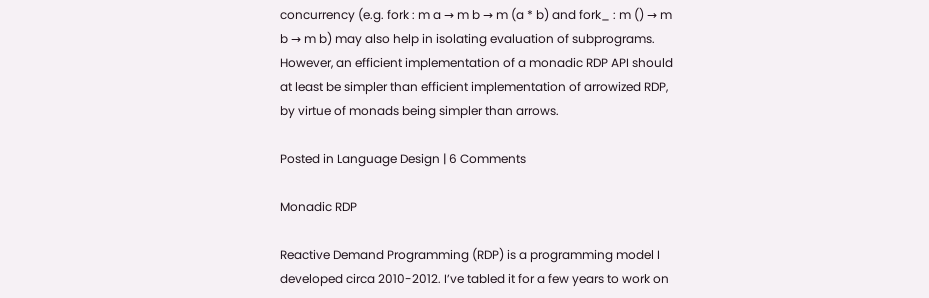concurrency (e.g. fork : m a → m b → m (a * b) and fork_ : m () → m b → m b) may also help in isolating evaluation of subprograms. However, an efficient implementation of a monadic RDP API should at least be simpler than efficient implementation of arrowized RDP, by virtue of monads being simpler than arrows.

Posted in Language Design | 6 Comments

Monadic RDP

Reactive Demand Programming (RDP) is a programming model I developed circa 2010-2012. I’ve tabled it for a few years to work on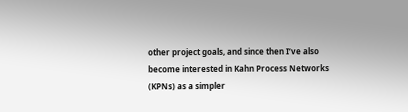other project goals, and since then I’ve also become interested in Kahn Process Networks (KPNs) as a simpler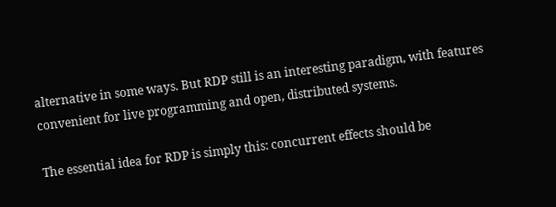alternative in some ways. But RDP still is an interesting paradigm, with features convenient for live programming and open, distributed systems.

The essential idea for RDP is simply this: concurrent effects should be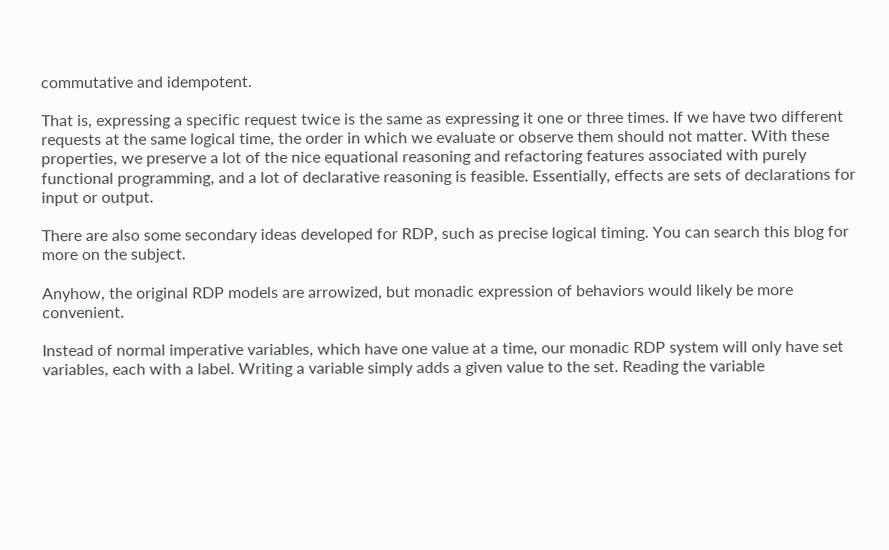commutative and idempotent.

That is, expressing a specific request twice is the same as expressing it one or three times. If we have two different requests at the same logical time, the order in which we evaluate or observe them should not matter. With these properties, we preserve a lot of the nice equational reasoning and refactoring features associated with purely functional programming, and a lot of declarative reasoning is feasible. Essentially, effects are sets of declarations for input or output.

There are also some secondary ideas developed for RDP, such as precise logical timing. You can search this blog for more on the subject.

Anyhow, the original RDP models are arrowized, but monadic expression of behaviors would likely be more convenient.

Instead of normal imperative variables, which have one value at a time, our monadic RDP system will only have set variables, each with a label. Writing a variable simply adds a given value to the set. Reading the variable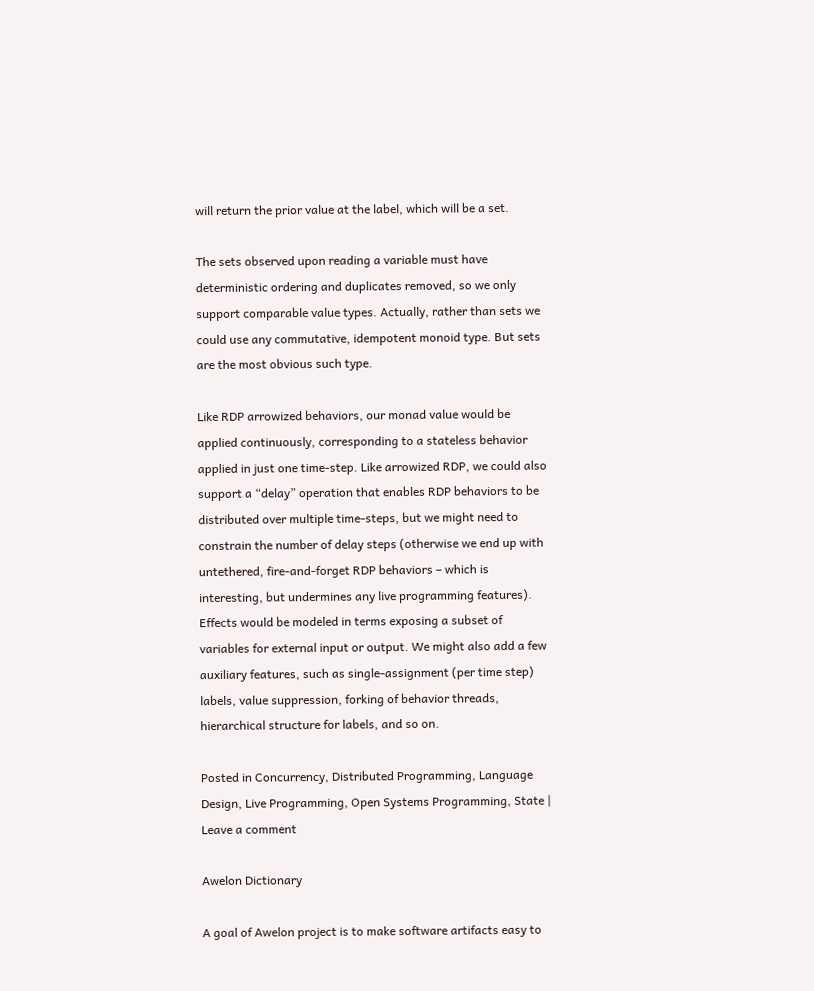will return the prior value at the label, which will be a set.

The sets observed upon reading a variable must have deterministic ordering and duplicates removed, so we only support comparable value types. Actually, rather than sets we could use any commutative, idempotent monoid type. But sets are the most obvious such type.

Like RDP arrowized behaviors, our monad value would be applied continuously, corresponding to a stateless behavior applied in just one time-step. Like arrowized RDP, we could also support a “delay” operation that enables RDP behaviors to be distributed over multiple time-steps, but we might need to constrain the number of delay steps (otherwise we end up with untethered, fire-and-forget RDP behaviors – which is interesting, but undermines any live programming features). Effects would be modeled in terms exposing a subset of variables for external input or output. We might also add a few auxiliary features, such as single-assignment (per time step) labels, value suppression, forking of behavior threads, hierarchical structure for labels, and so on.

Posted in Concurrency, Distributed Programming, Language Design, Live Programming, Open Systems Programming, State | Leave a comment

Awelon Dictionary

A goal of Awelon project is to make software artifacts easy to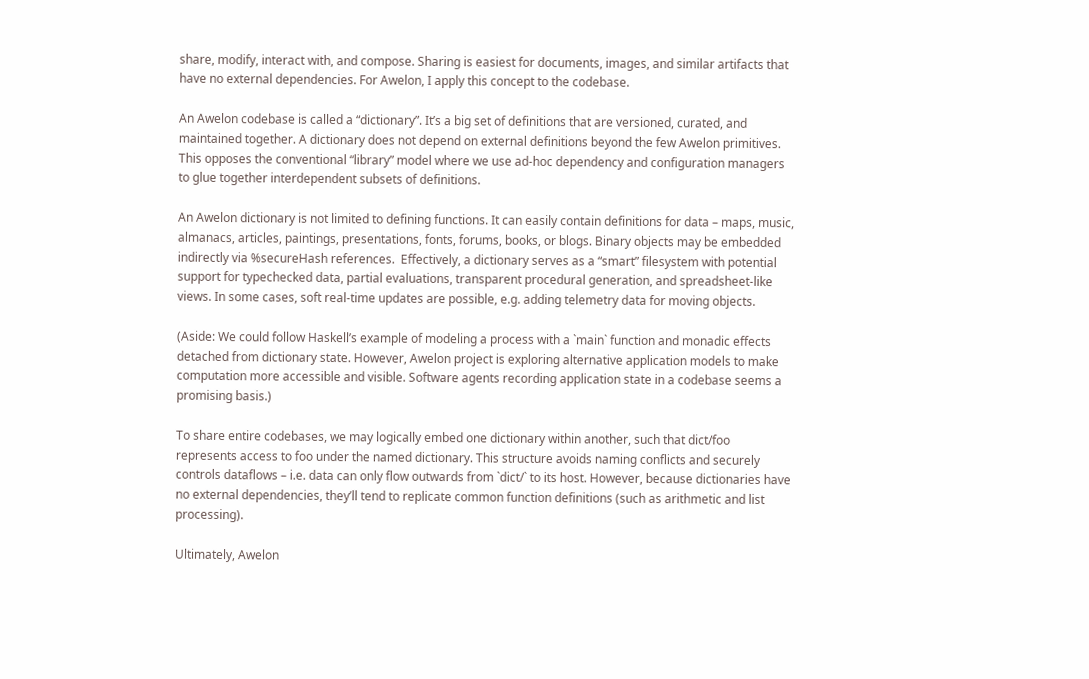share, modify, interact with, and compose. Sharing is easiest for documents, images, and similar artifacts that have no external dependencies. For Awelon, I apply this concept to the codebase.

An Awelon codebase is called a “dictionary”. It’s a big set of definitions that are versioned, curated, and maintained together. A dictionary does not depend on external definitions beyond the few Awelon primitives. This opposes the conventional “library” model where we use ad-hoc dependency and configuration managers to glue together interdependent subsets of definitions.

An Awelon dictionary is not limited to defining functions. It can easily contain definitions for data – maps, music, almanacs, articles, paintings, presentations, fonts, forums, books, or blogs. Binary objects may be embedded indirectly via %secureHash references.  Effectively, a dictionary serves as a “smart” filesystem with potential support for typechecked data, partial evaluations, transparent procedural generation, and spreadsheet-like views. In some cases, soft real-time updates are possible, e.g. adding telemetry data for moving objects.

(Aside: We could follow Haskell’s example of modeling a process with a `main` function and monadic effects detached from dictionary state. However, Awelon project is exploring alternative application models to make computation more accessible and visible. Software agents recording application state in a codebase seems a promising basis.)

To share entire codebases, we may logically embed one dictionary within another, such that dict/foo represents access to foo under the named dictionary. This structure avoids naming conflicts and securely controls dataflows – i.e. data can only flow outwards from `dict/` to its host. However, because dictionaries have no external dependencies, they’ll tend to replicate common function definitions (such as arithmetic and list processing).

Ultimately, Awelon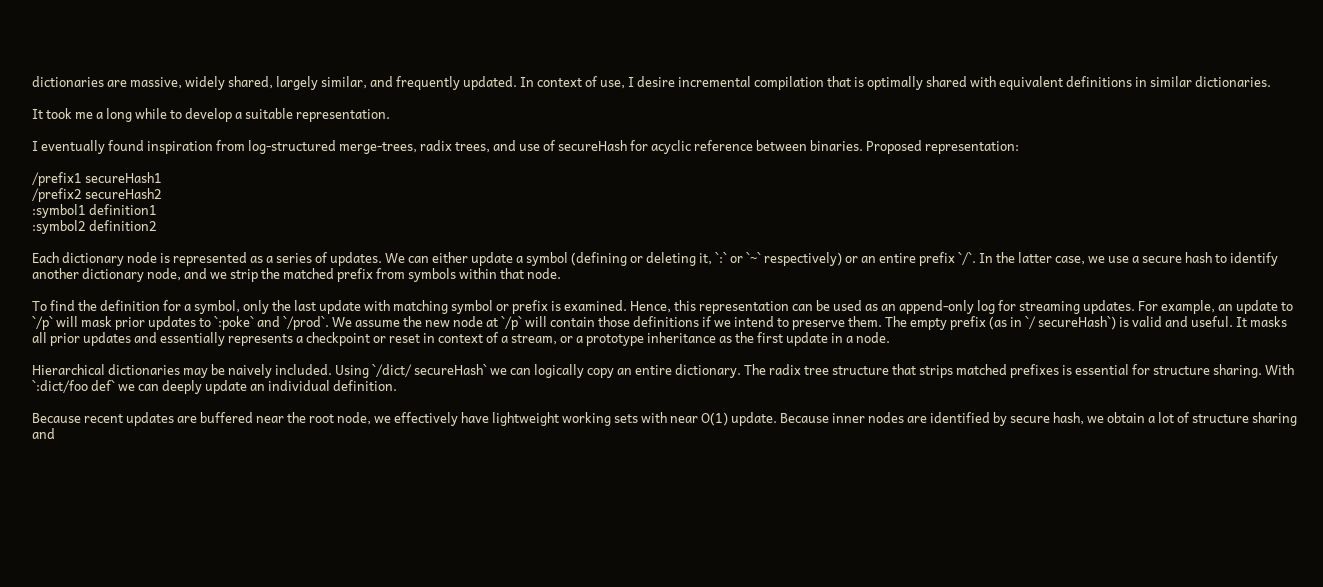dictionaries are massive, widely shared, largely similar, and frequently updated. In context of use, I desire incremental compilation that is optimally shared with equivalent definitions in similar dictionaries.

It took me a long while to develop a suitable representation.

I eventually found inspiration from log-structured merge-trees, radix trees, and use of secureHash for acyclic reference between binaries. Proposed representation:

/prefix1 secureHash1
/prefix2 secureHash2
:symbol1 definition1
:symbol2 definition2

Each dictionary node is represented as a series of updates. We can either update a symbol (defining or deleting it, `:` or `~` respectively) or an entire prefix `/`. In the latter case, we use a secure hash to identify another dictionary node, and we strip the matched prefix from symbols within that node.

To find the definition for a symbol, only the last update with matching symbol or prefix is examined. Hence, this representation can be used as an append-only log for streaming updates. For example, an update to `/p` will mask prior updates to `:poke` and `/prod`. We assume the new node at `/p` will contain those definitions if we intend to preserve them. The empty prefix (as in `/ secureHash`) is valid and useful. It masks all prior updates and essentially represents a checkpoint or reset in context of a stream, or a prototype inheritance as the first update in a node.

Hierarchical dictionaries may be naively included. Using `/dict/ secureHash` we can logically copy an entire dictionary. The radix tree structure that strips matched prefixes is essential for structure sharing. With `:dict/foo def` we can deeply update an individual definition.

Because recent updates are buffered near the root node, we effectively have lightweight working sets with near O(1) update. Because inner nodes are identified by secure hash, we obtain a lot of structure sharing and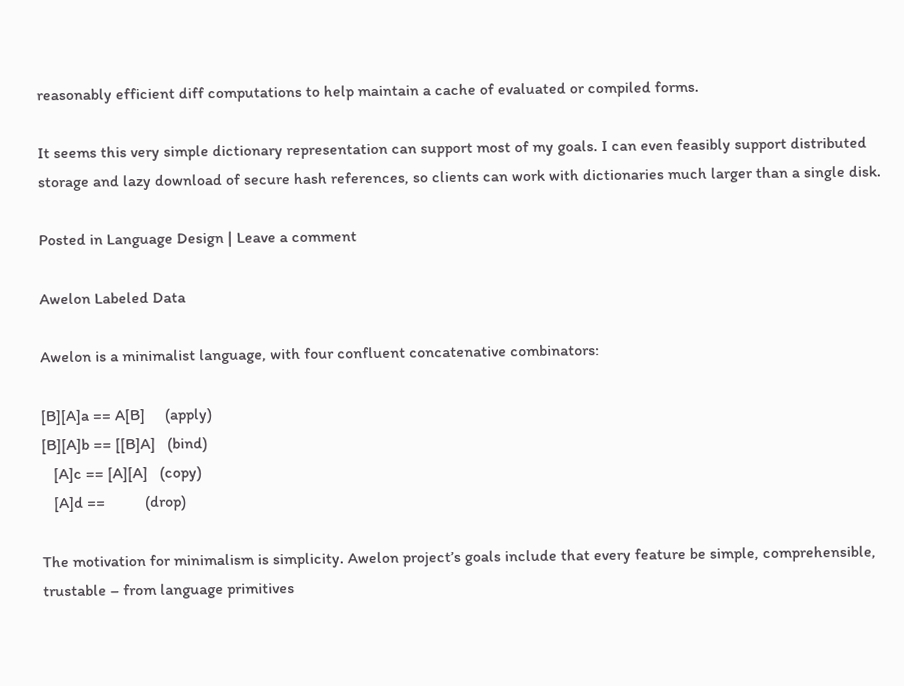reasonably efficient diff computations to help maintain a cache of evaluated or compiled forms.

It seems this very simple dictionary representation can support most of my goals. I can even feasibly support distributed storage and lazy download of secure hash references, so clients can work with dictionaries much larger than a single disk.

Posted in Language Design | Leave a comment

Awelon Labeled Data

Awelon is a minimalist language, with four confluent concatenative combinators:

[B][A]a == A[B]     (apply)
[B][A]b == [[B]A]   (bind)
   [A]c == [A][A]   (copy)
   [A]d ==          (drop)

The motivation for minimalism is simplicity. Awelon project’s goals include that every feature be simple, comprehensible, trustable – from language primitives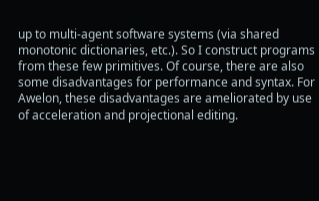up to multi-agent software systems (via shared monotonic dictionaries, etc.). So I construct programs from these few primitives. Of course, there are also some disadvantages for performance and syntax. For Awelon, these disadvantages are ameliorated by use of acceleration and projectional editing.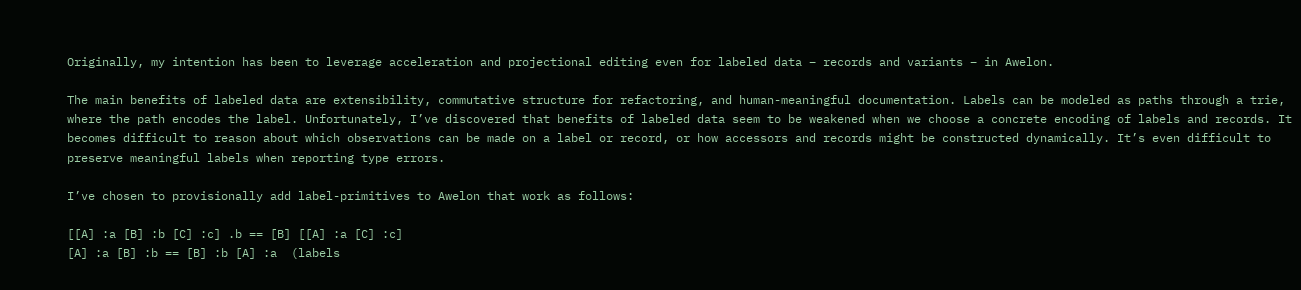Originally, my intention has been to leverage acceleration and projectional editing even for labeled data – records and variants – in Awelon.

The main benefits of labeled data are extensibility, commutative structure for refactoring, and human-meaningful documentation. Labels can be modeled as paths through a trie, where the path encodes the label. Unfortunately, I’ve discovered that benefits of labeled data seem to be weakened when we choose a concrete encoding of labels and records. It becomes difficult to reason about which observations can be made on a label or record, or how accessors and records might be constructed dynamically. It’s even difficult to preserve meaningful labels when reporting type errors.

I’ve chosen to provisionally add label-primitives to Awelon that work as follows:

[[A] :a [B] :b [C] :c] .b == [B] [[A] :a [C] :c]
[A] :a [B] :b == [B] :b [A] :a  (labels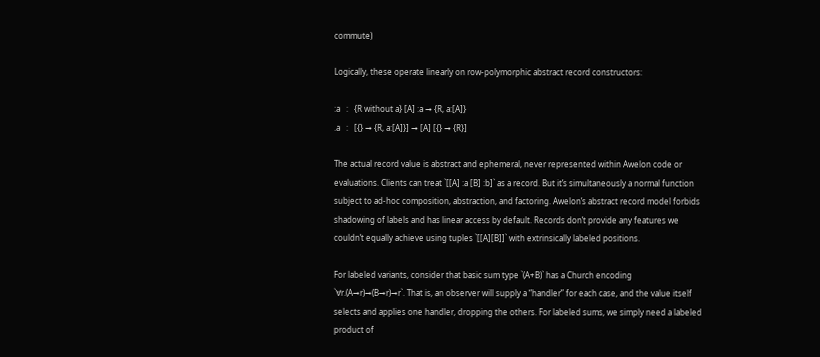commute)

Logically, these operate linearly on row-polymorphic abstract record constructors:

:a   :   {R without a} [A] :a → {R, a:[A]}
.a   :   [{} → {R, a:[A]}] → [A] [{} → {R}]

The actual record value is abstract and ephemeral, never represented within Awelon code or evaluations. Clients can treat `[[A] :a [B] :b]` as a record. But it’s simultaneously a normal function subject to ad-hoc composition, abstraction, and factoring. Awelon’s abstract record model forbids shadowing of labels and has linear access by default. Records don’t provide any features we couldn’t equally achieve using tuples `[[A][B]]` with extrinsically labeled positions.

For labeled variants, consider that basic sum type `(A+B)` has a Church encoding `∀r.(A→r)→(B→r)→r`. That is, an observer will supply a “handler” for each case, and the value itself selects and applies one handler, dropping the others. For labeled sums, we simply need a labeled product of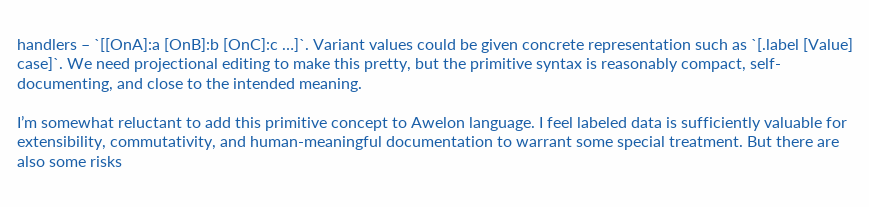handlers – `[[OnA]:a [OnB]:b [OnC]:c …]`. Variant values could be given concrete representation such as `[.label [Value] case]`. We need projectional editing to make this pretty, but the primitive syntax is reasonably compact, self-documenting, and close to the intended meaning.

I’m somewhat reluctant to add this primitive concept to Awelon language. I feel labeled data is sufficiently valuable for extensibility, commutativity, and human-meaningful documentation to warrant some special treatment. But there are also some risks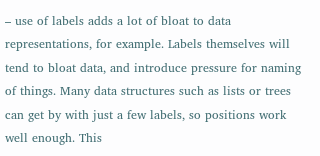– use of labels adds a lot of bloat to data representations, for example. Labels themselves will tend to bloat data, and introduce pressure for naming of things. Many data structures such as lists or trees can get by with just a few labels, so positions work well enough. This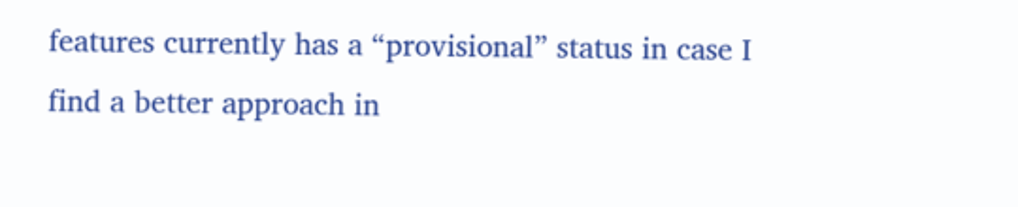features currently has a “provisional” status in case I find a better approach in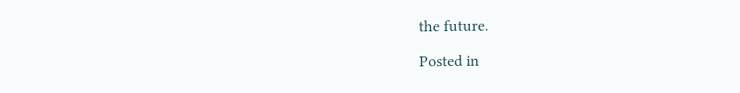the future.

Posted in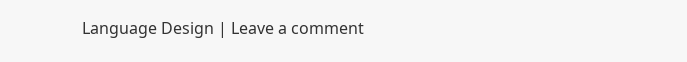Language Design | Leave a comment